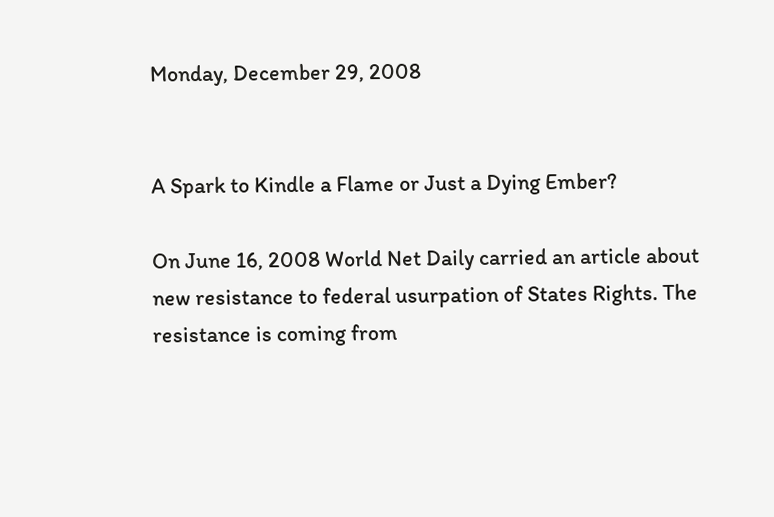Monday, December 29, 2008


A Spark to Kindle a Flame or Just a Dying Ember?

On June 16, 2008 World Net Daily carried an article about new resistance to federal usurpation of States Rights. The resistance is coming from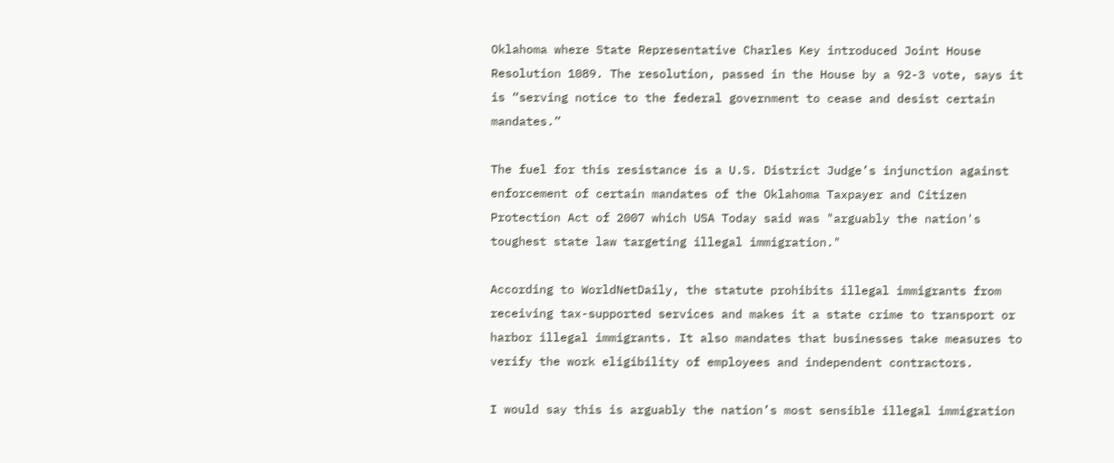Oklahoma where State Representative Charles Key introduced Joint House Resolution 1089. The resolution, passed in the House by a 92-3 vote, says it is “serving notice to the federal government to cease and desist certain mandates.”

The fuel for this resistance is a U.S. District Judge’s injunction against enforcement of certain mandates of the Oklahoma Taxpayer and Citizen Protection Act of 2007 which USA Today said was "arguably the nation's toughest state law targeting illegal immigration."

According to WorldNetDaily, the statute prohibits illegal immigrants from receiving tax-supported services and makes it a state crime to transport or harbor illegal immigrants. It also mandates that businesses take measures to verify the work eligibility of employees and independent contractors.

I would say this is arguably the nation’s most sensible illegal immigration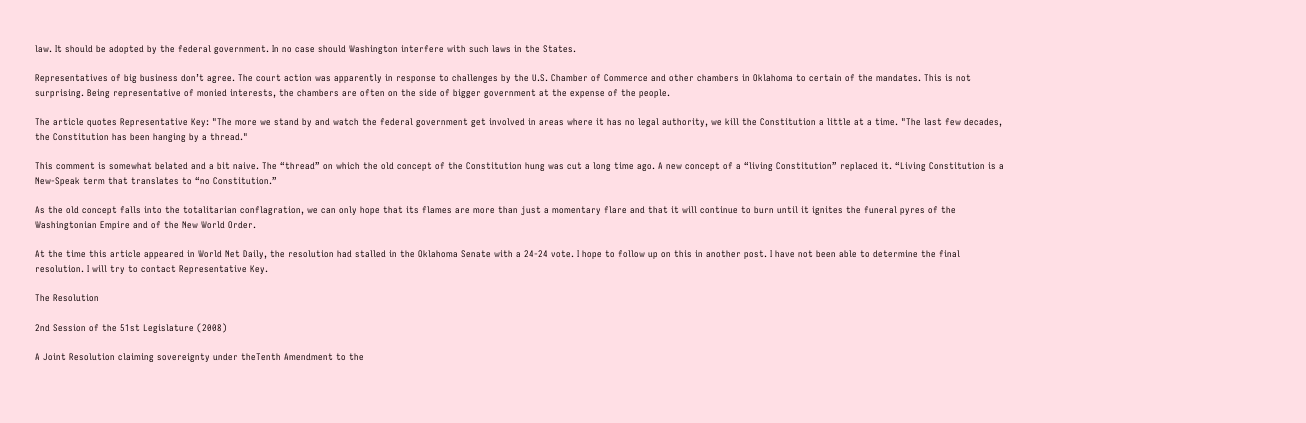law. It should be adopted by the federal government. In no case should Washington interfere with such laws in the States.

Representatives of big business don’t agree. The court action was apparently in response to challenges by the U.S. Chamber of Commerce and other chambers in Oklahoma to certain of the mandates. This is not surprising. Being representative of monied interests, the chambers are often on the side of bigger government at the expense of the people.

The article quotes Representative Key: "The more we stand by and watch the federal government get involved in areas where it has no legal authority, we kill the Constitution a little at a time. "The last few decades, the Constitution has been hanging by a thread."

This comment is somewhat belated and a bit naive. The “thread” on which the old concept of the Constitution hung was cut a long time ago. A new concept of a “living Constitution” replaced it. “Living Constitution is a New-Speak term that translates to “no Constitution.”

As the old concept falls into the totalitarian conflagration, we can only hope that its flames are more than just a momentary flare and that it will continue to burn until it ignites the funeral pyres of the Washingtonian Empire and of the New World Order.

At the time this article appeared in World Net Daily, the resolution had stalled in the Oklahoma Senate with a 24-24 vote. I hope to follow up on this in another post. I have not been able to determine the final resolution. I will try to contact Representative Key.

The Resolution

2nd Session of the 51st Legislature (2008)

A Joint Resolution claiming sovereignty under theTenth Amendment to the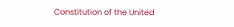Constitution of the United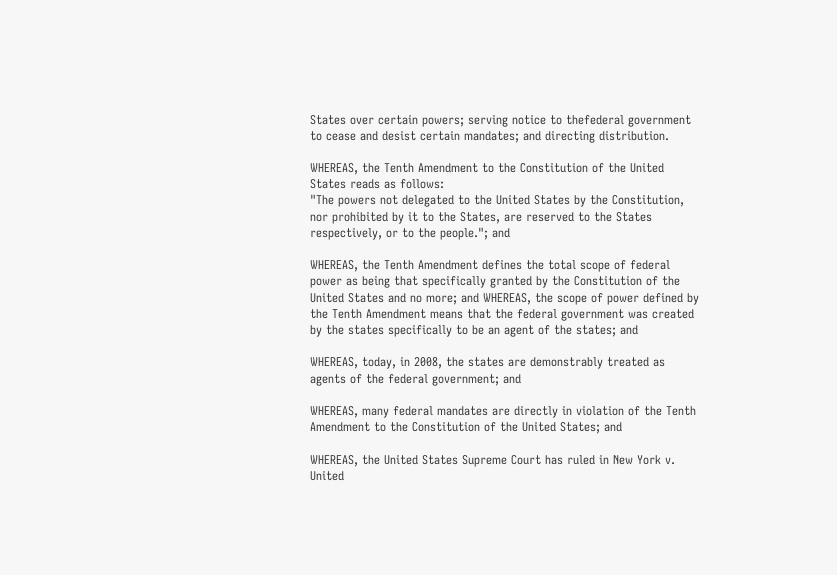States over certain powers; serving notice to thefederal government to cease and desist certain mandates; and directing distribution.

WHEREAS, the Tenth Amendment to the Constitution of the United States reads as follows:
"The powers not delegated to the United States by the Constitution, nor prohibited by it to the States, are reserved to the States respectively, or to the people."; and

WHEREAS, the Tenth Amendment defines the total scope of federal power as being that specifically granted by the Constitution of the United States and no more; and WHEREAS, the scope of power defined by the Tenth Amendment means that the federal government was created by the states specifically to be an agent of the states; and

WHEREAS, today, in 2008, the states are demonstrably treated as agents of the federal government; and

WHEREAS, many federal mandates are directly in violation of the Tenth Amendment to the Constitution of the United States; and

WHEREAS, the United States Supreme Court has ruled in New York v. United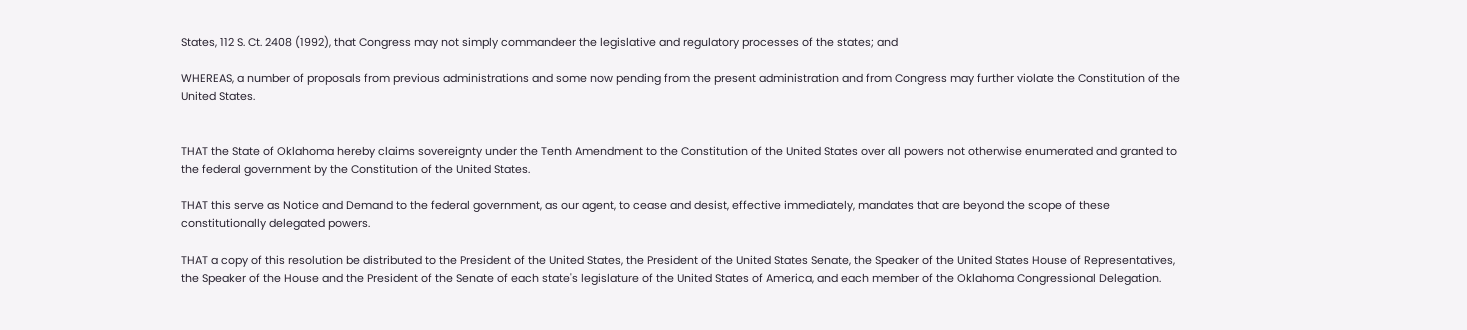States, 112 S. Ct. 2408 (1992), that Congress may not simply commandeer the legislative and regulatory processes of the states; and

WHEREAS, a number of proposals from previous administrations and some now pending from the present administration and from Congress may further violate the Constitution of the United States.


THAT the State of Oklahoma hereby claims sovereignty under the Tenth Amendment to the Constitution of the United States over all powers not otherwise enumerated and granted to the federal government by the Constitution of the United States.

THAT this serve as Notice and Demand to the federal government, as our agent, to cease and desist, effective immediately, mandates that are beyond the scope of these constitutionally delegated powers.

THAT a copy of this resolution be distributed to the President of the United States, the President of the United States Senate, the Speaker of the United States House of Representatives, the Speaker of the House and the President of the Senate of each state's legislature of the United States of America, and each member of the Oklahoma Congressional Delegation.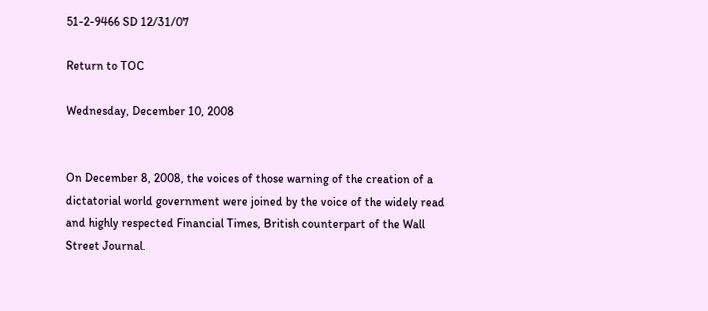51-2-9466 SD 12/31/07

Return to TOC

Wednesday, December 10, 2008


On December 8, 2008, the voices of those warning of the creation of a dictatorial world government were joined by the voice of the widely read and highly respected Financial Times, British counterpart of the Wall Street Journal.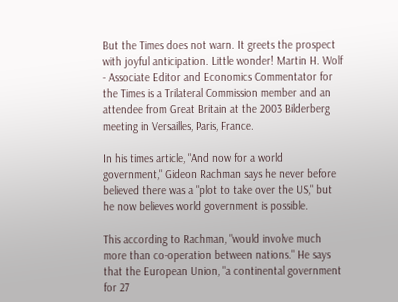But the Times does not warn. It greets the prospect with joyful anticipation. Little wonder! Martin H. Wolf - Associate Editor and Economics Commentator for the Times is a Trilateral Commission member and an attendee from Great Britain at the 2003 Bilderberg meeting in Versailles, Paris, France.

In his times article, "And now for a world government," Gideon Rachman says he never before believed there was a "plot to take over the US," but he now believes world government is possible.

This according to Rachman, "would involve much more than co-operation between nations." He says that the European Union, "a continental government for 27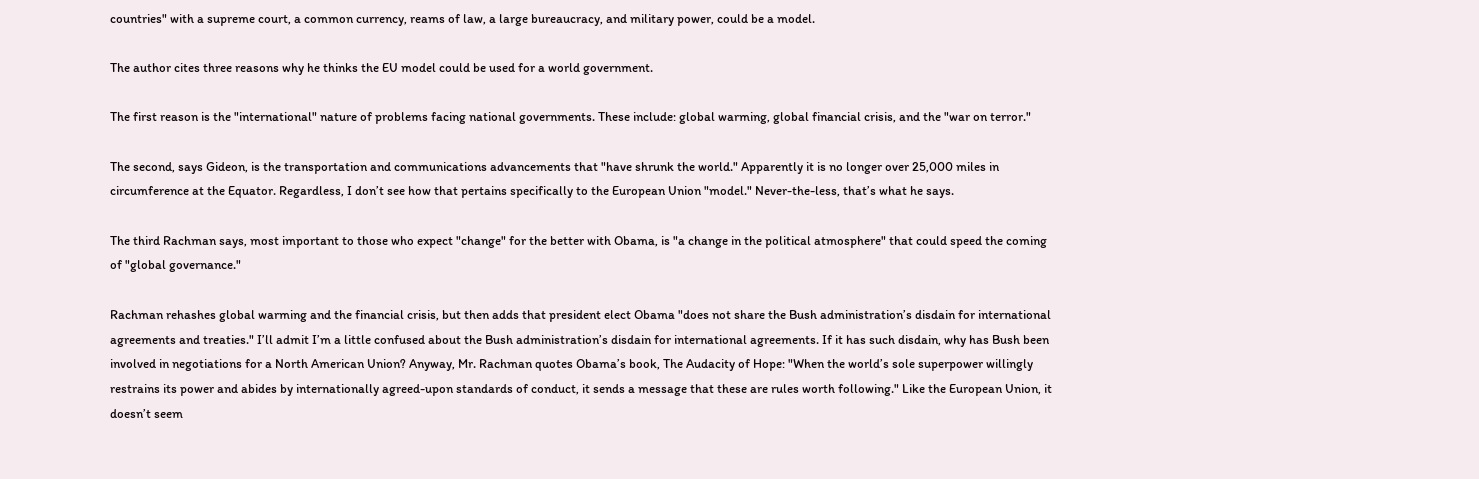countries" with a supreme court, a common currency, reams of law, a large bureaucracy, and military power, could be a model.

The author cites three reasons why he thinks the EU model could be used for a world government.

The first reason is the "international" nature of problems facing national governments. These include: global warming, global financial crisis, and the "war on terror."

The second, says Gideon, is the transportation and communications advancements that "have shrunk the world." Apparently it is no longer over 25,000 miles in circumference at the Equator. Regardless, I don’t see how that pertains specifically to the European Union "model." Never-the-less, that’s what he says.

The third Rachman says, most important to those who expect "change" for the better with Obama, is "a change in the political atmosphere" that could speed the coming of "global governance."

Rachman rehashes global warming and the financial crisis, but then adds that president elect Obama "does not share the Bush administration’s disdain for international agreements and treaties." I’ll admit I’m a little confused about the Bush administration’s disdain for international agreements. If it has such disdain, why has Bush been involved in negotiations for a North American Union? Anyway, Mr. Rachman quotes Obama’s book, The Audacity of Hope: "When the world’s sole superpower willingly restrains its power and abides by internationally agreed-upon standards of conduct, it sends a message that these are rules worth following." Like the European Union, it doesn’t seem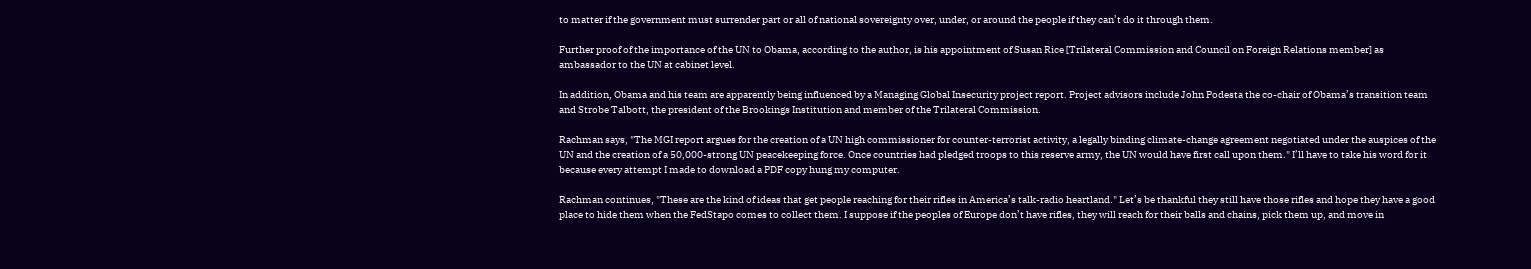to matter if the government must surrender part or all of national sovereignty over, under, or around the people if they can’t do it through them.

Further proof of the importance of the UN to Obama, according to the author, is his appointment of Susan Rice [Trilateral Commission and Council on Foreign Relations member] as ambassador to the UN at cabinet level.

In addition, Obama and his team are apparently being influenced by a Managing Global Insecurity project report. Project advisors include John Podesta the co-chair of Obama’s transition team and Strobe Talbott, the president of the Brookings Institution and member of the Trilateral Commission.

Rachman says, "The MGI report argues for the creation of a UN high commissioner for counter-terrorist activity, a legally binding climate-change agreement negotiated under the auspices of the UN and the creation of a 50,000-strong UN peacekeeping force. Once countries had pledged troops to this reserve army, the UN would have first call upon them." I’ll have to take his word for it because every attempt I made to download a PDF copy hung my computer.

Rachman continues, "These are the kind of ideas that get people reaching for their rifles in America’s talk-radio heartland." Let’s be thankful they still have those rifles and hope they have a good place to hide them when the FedStapo comes to collect them. I suppose if the peoples of Europe don’t have rifles, they will reach for their balls and chains, pick them up, and move in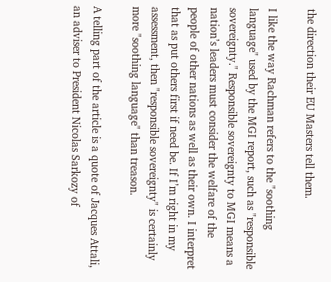the direction their EU Masters tell them.

I like the way Rachman refers to the "soothing language" used by the MGI report, such as "responsible sovereignty." Responsible sovereignty to MGI means a nation’s leaders must consider the welfare of the people of other nations as well as their own. I interpret that as put others first if need be. If I’m right in my assessment, then "responsible sovereignty" is certainly more "soothing language" than treason.

A telling part of the article is a quote of Jacques Attali, an adviser to President Nicolas Sarkozy of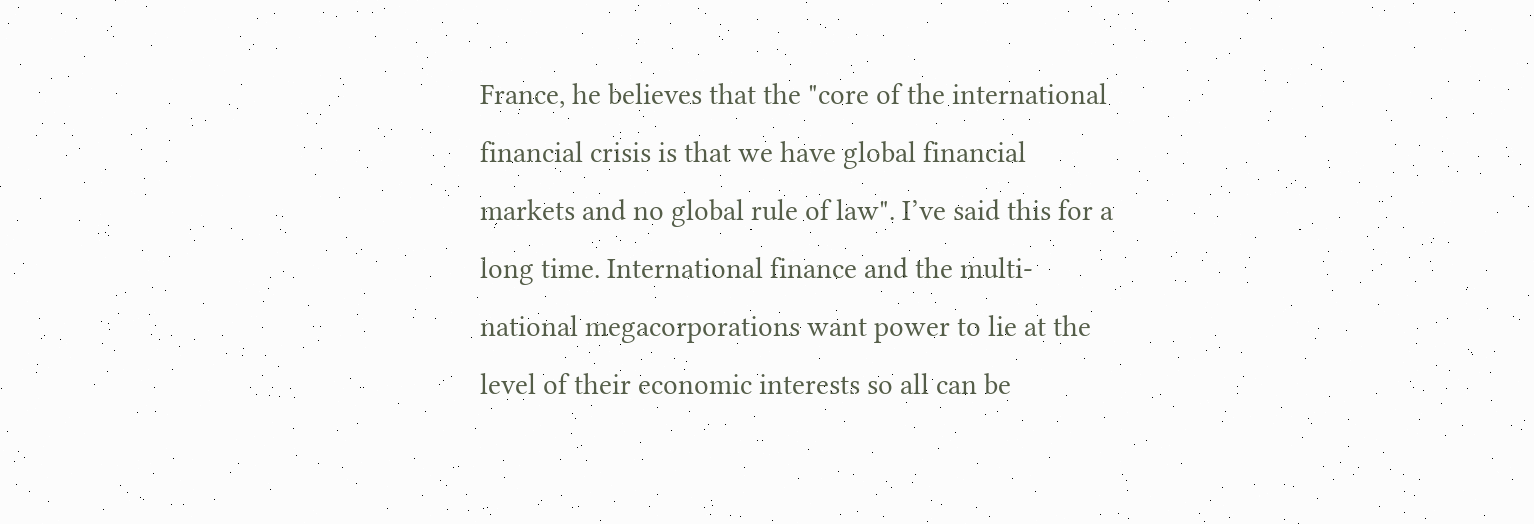France, he believes that the "core of the international financial crisis is that we have global financial markets and no global rule of law". I’ve said this for a long time. International finance and the multi-national megacorporations want power to lie at the level of their economic interests so all can be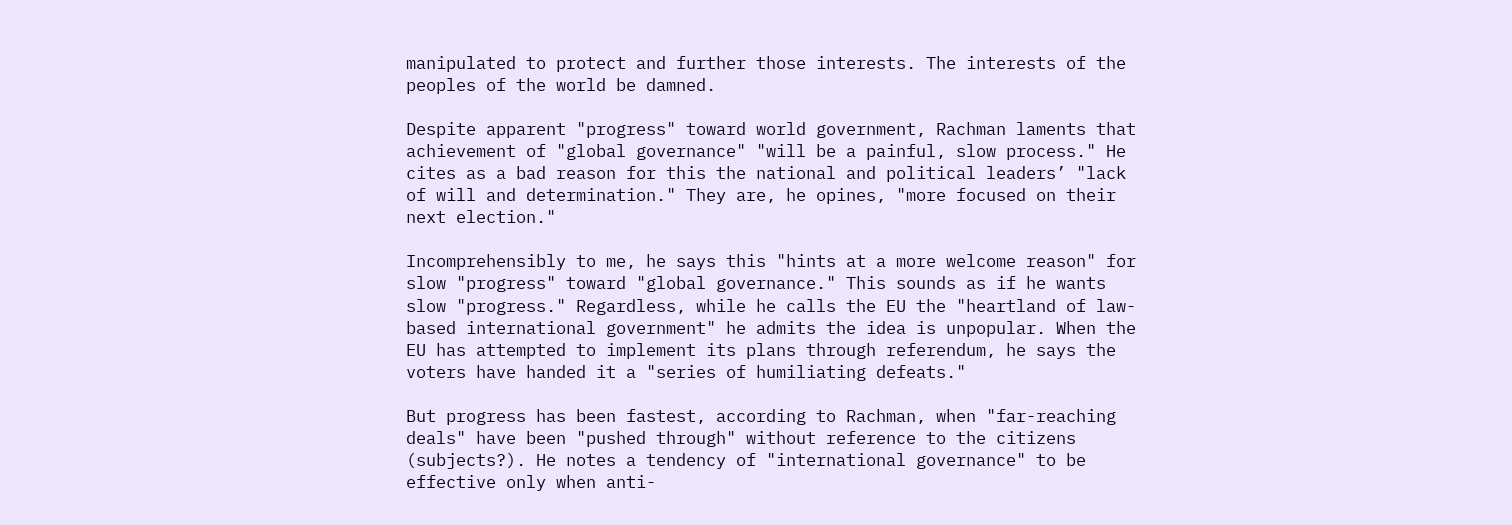manipulated to protect and further those interests. The interests of the peoples of the world be damned.

Despite apparent "progress" toward world government, Rachman laments that achievement of "global governance" "will be a painful, slow process." He cites as a bad reason for this the national and political leaders’ "lack of will and determination." They are, he opines, "more focused on their next election."

Incomprehensibly to me, he says this "hints at a more welcome reason" for slow "progress" toward "global governance." This sounds as if he wants slow "progress." Regardless, while he calls the EU the "heartland of law-based international government" he admits the idea is unpopular. When the EU has attempted to implement its plans through referendum, he says the voters have handed it a "series of humiliating defeats."

But progress has been fastest, according to Rachman, when "far-reaching deals" have been "pushed through" without reference to the citizens (subjects?). He notes a tendency of "international governance" to be effective only when anti-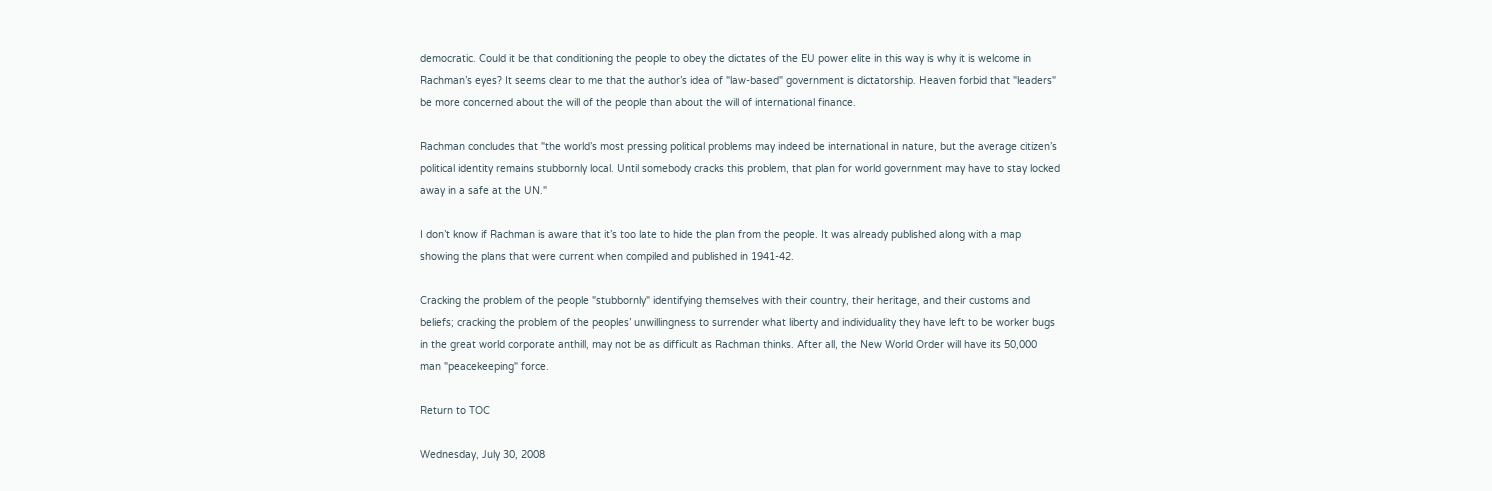democratic. Could it be that conditioning the people to obey the dictates of the EU power elite in this way is why it is welcome in Rachman’s eyes? It seems clear to me that the author’s idea of "law-based" government is dictatorship. Heaven forbid that "leaders" be more concerned about the will of the people than about the will of international finance.

Rachman concludes that "the world’s most pressing political problems may indeed be international in nature, but the average citizen’s political identity remains stubbornly local. Until somebody cracks this problem, that plan for world government may have to stay locked away in a safe at the UN."

I don’t know if Rachman is aware that it’s too late to hide the plan from the people. It was already published along with a map showing the plans that were current when compiled and published in 1941-42.

Cracking the problem of the people "stubbornly" identifying themselves with their country, their heritage, and their customs and beliefs; cracking the problem of the peoples’ unwillingness to surrender what liberty and individuality they have left to be worker bugs in the great world corporate anthill, may not be as difficult as Rachman thinks. After all, the New World Order will have its 50,000 man "peacekeeping" force.

Return to TOC

Wednesday, July 30, 2008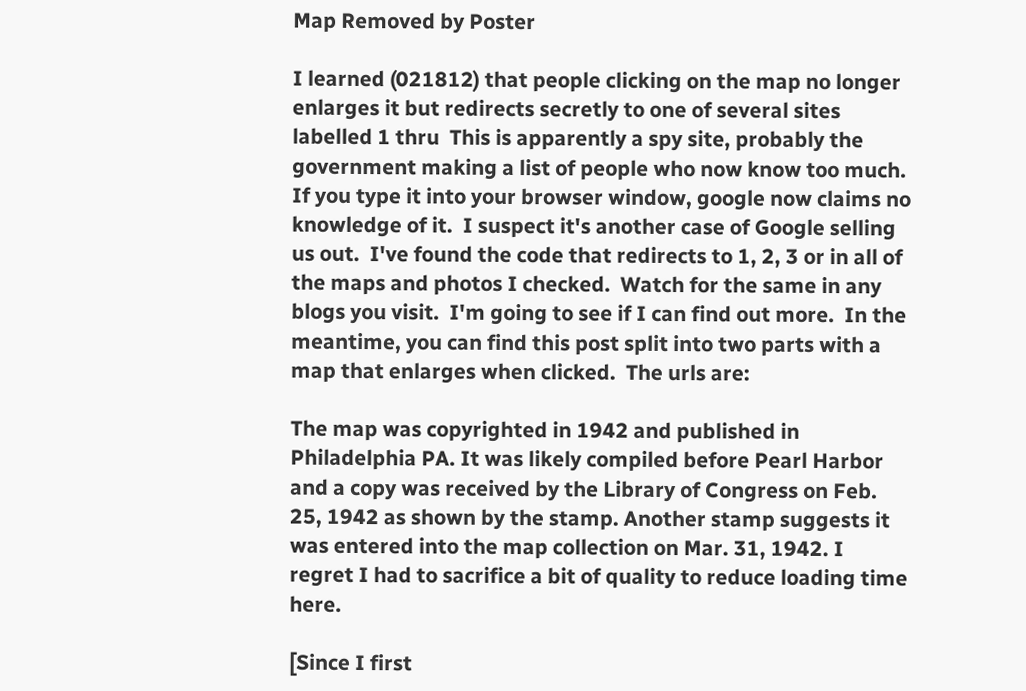Map Removed by Poster

I learned (021812) that people clicking on the map no longer enlarges it but redirects secretly to one of several sites labelled 1 thru  This is apparently a spy site, probably the government making a list of people who now know too much.  If you type it into your browser window, google now claims no knowledge of it.  I suspect it's another case of Google selling us out.  I've found the code that redirects to 1, 2, 3 or in all of the maps and photos I checked.  Watch for the same in any blogs you visit.  I'm going to see if I can find out more.  In the meantime, you can find this post split into two parts with a map that enlarges when clicked.  The urls are:

The map was copyrighted in 1942 and published in Philadelphia PA. It was likely compiled before Pearl Harbor and a copy was received by the Library of Congress on Feb. 25, 1942 as shown by the stamp. Another stamp suggests it was entered into the map collection on Mar. 31, 1942. I regret I had to sacrifice a bit of quality to reduce loading time here.

[Since I first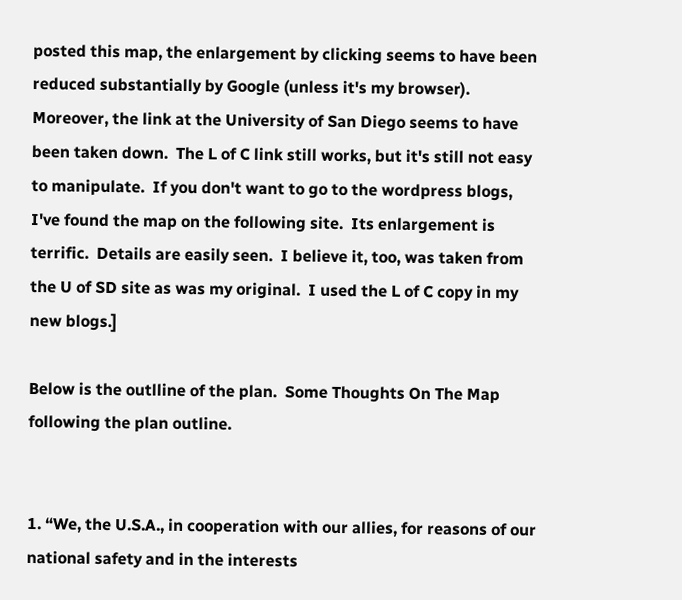posted this map, the enlargement by clicking seems to have been reduced substantially by Google (unless it's my browser).  Moreover, the link at the University of San Diego seems to have been taken down.  The L of C link still works, but it's still not easy to manipulate.  If you don't want to go to the wordpress blogs, I've found the map on the following site.  Its enlargement is terrific.  Details are easily seen.  I believe it, too, was taken from the U of SD site as was my original.  I used the L of C copy in my new blogs.]

Below is the outlline of the plan.  Some Thoughts On The Map following the plan outline.


1. “We, the U.S.A., in cooperation with our allies, for reasons of our national safety and in the interests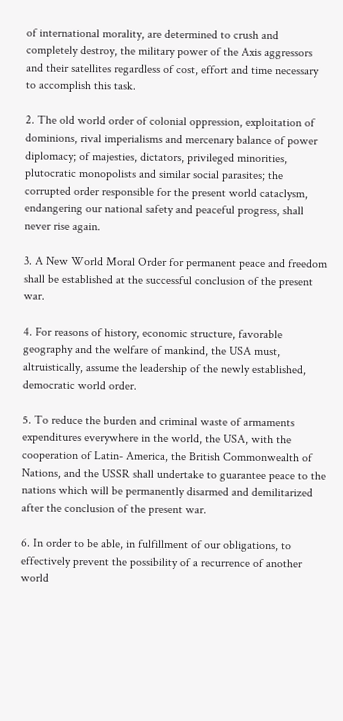of international morality, are determined to crush and completely destroy, the military power of the Axis aggressors and their satellites regardless of cost, effort and time necessary to accomplish this task.

2. The old world order of colonial oppression, exploitation of dominions, rival imperialisms and mercenary balance of power diplomacy; of majesties, dictators, privileged minorities, plutocratic monopolists and similar social parasites; the corrupted order responsible for the present world cataclysm, endangering our national safety and peaceful progress, shall never rise again.

3. A New World Moral Order for permanent peace and freedom shall be established at the successful conclusion of the present war.

4. For reasons of history, economic structure, favorable geography and the welfare of mankind, the USA must, altruistically, assume the leadership of the newly established, democratic world order.

5. To reduce the burden and criminal waste of armaments expenditures everywhere in the world, the USA, with the cooperation of Latin- America, the British Commonwealth of Nations, and the USSR shall undertake to guarantee peace to the nations which will be permanently disarmed and demilitarized after the conclusion of the present war.

6. In order to be able, in fulfillment of our obligations, to effectively prevent the possibility of a recurrence of another world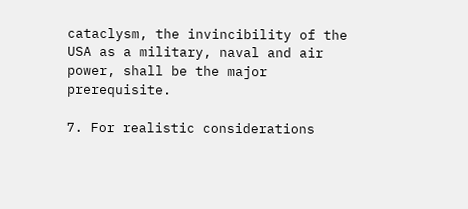cataclysm, the invincibility of the USA as a military, naval and air power, shall be the major prerequisite.

7. For realistic considerations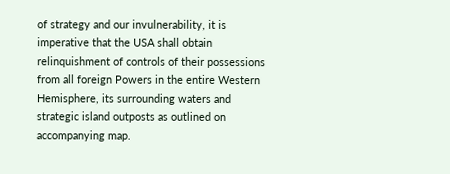of strategy and our invulnerability, it is imperative that the USA shall obtain relinquishment of controls of their possessions from all foreign Powers in the entire Western Hemisphere, its surrounding waters and strategic island outposts as outlined on accompanying map.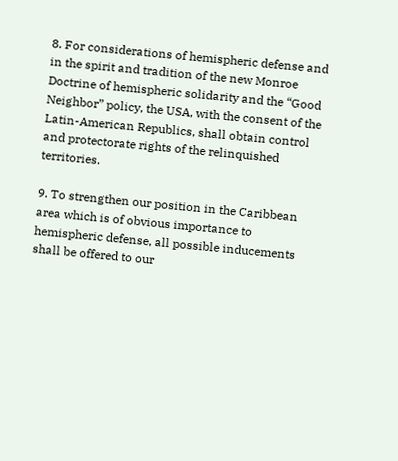8. For considerations of hemispheric defense and in the spirit and tradition of the new Monroe Doctrine of hemispheric solidarity and the “Good Neighbor” policy, the USA, with the consent of the Latin-American Republics, shall obtain control and protectorate rights of the relinquished territories.

9. To strengthen our position in the Caribbean area which is of obvious importance to hemispheric defense, all possible inducements shall be offered to our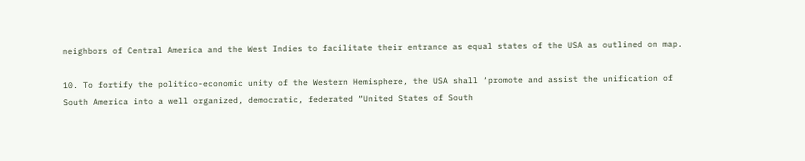neighbors of Central America and the West Indies to facilitate their entrance as equal states of the USA as outlined on map.

10. To fortify the politico-economic unity of the Western Hemisphere, the USA shall ‘promote and assist the unification of South America into a well organized, democratic, federated “United States of South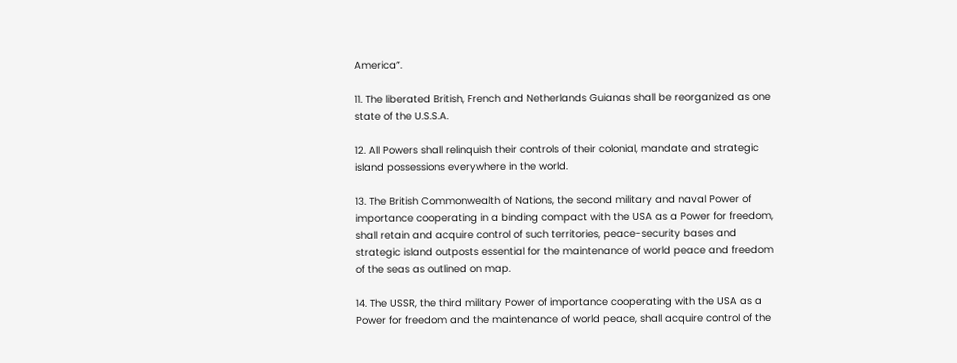America”.

11. The liberated British, French and Netherlands Guianas shall be reorganized as one state of the U.S.S.A.

12. All Powers shall relinquish their controls of their colonial, mandate and strategic island possessions everywhere in the world.

13. The British Commonwealth of Nations, the second military and naval Power of importance cooperating in a binding compact with the USA as a Power for freedom, shall retain and acquire control of such territories, peace-security bases and strategic island outposts essential for the maintenance of world peace and freedom of the seas as outlined on map.

14. The USSR, the third military Power of importance cooperating with the USA as a Power for freedom and the maintenance of world peace, shall acquire control of the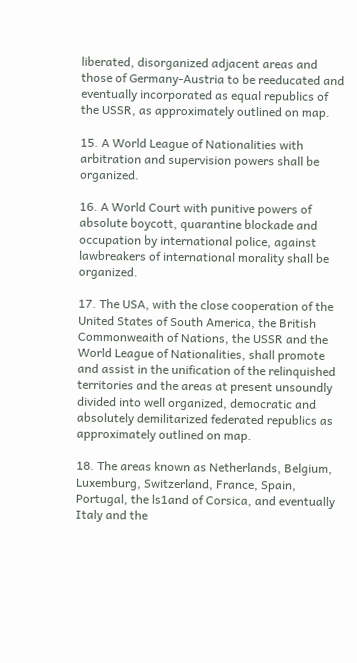liberated, disorganized adjacent areas and those of Germany-Austria to be reeducated and eventually incorporated as equal republics of the USSR, as approximately outlined on map.

15. A World League of Nationalities with arbitration and supervision powers shall be organized.

16. A World Court with punitive powers of absolute boycott, quarantine blockade and occupation by international police, against lawbreakers of international morality shall be organized.

17. The USA, with the close cooperation of the United States of South America, the British Commonweaith of Nations, the USSR and the World League of Nationalities, shall promote and assist in the unification of the relinquished territories and the areas at present unsoundly divided into well organized, democratic and absolutely demilitarized federated republics as approximately outlined on map.

18. The areas known as Netherlands, Belgium, Luxemburg, Switzerland, France, Spain, Portugal, the ls1and of Corsica, and eventually Italy and the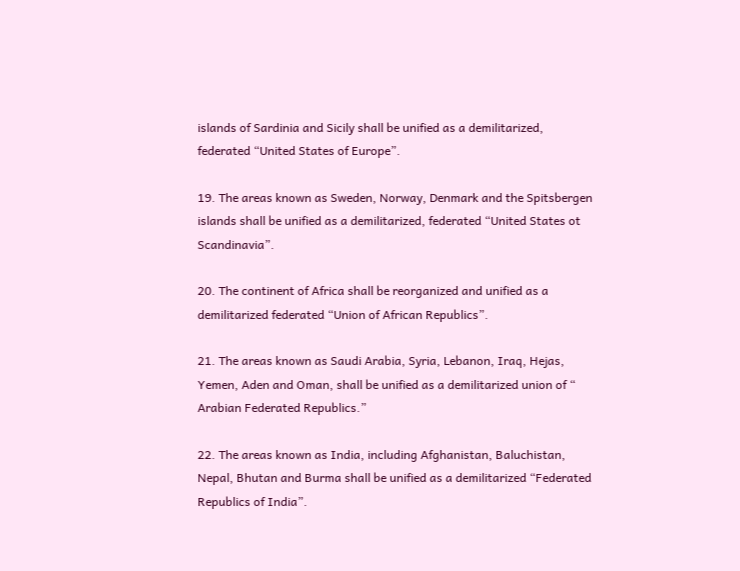islands of Sardinia and Sicily shall be unified as a demilitarized, federated “United States of Europe”.

19. The areas known as Sweden, Norway, Denmark and the Spitsbergen islands shall be unified as a demilitarized, federated “United States ot Scandinavia”.

20. The continent of Africa shall be reorganized and unified as a demilitarized federated “Union of African Republics”.

21. The areas known as Saudi Arabia, Syria, Lebanon, Iraq, Hejas, Yemen, Aden and Oman, shall be unified as a demilitarized union of “ Arabian Federated Republics.”

22. The areas known as India, including Afghanistan, Baluchistan, Nepal, Bhutan and Burma shall be unified as a demilitarized “Federated Republics of India”.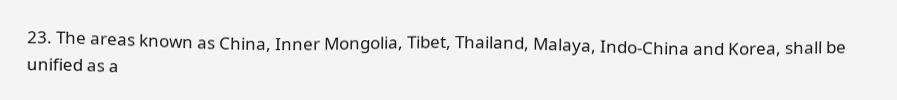23. The areas known as China, Inner Mongolia, Tibet, Thailand, Malaya, Indo-China and Korea, shall be unified as a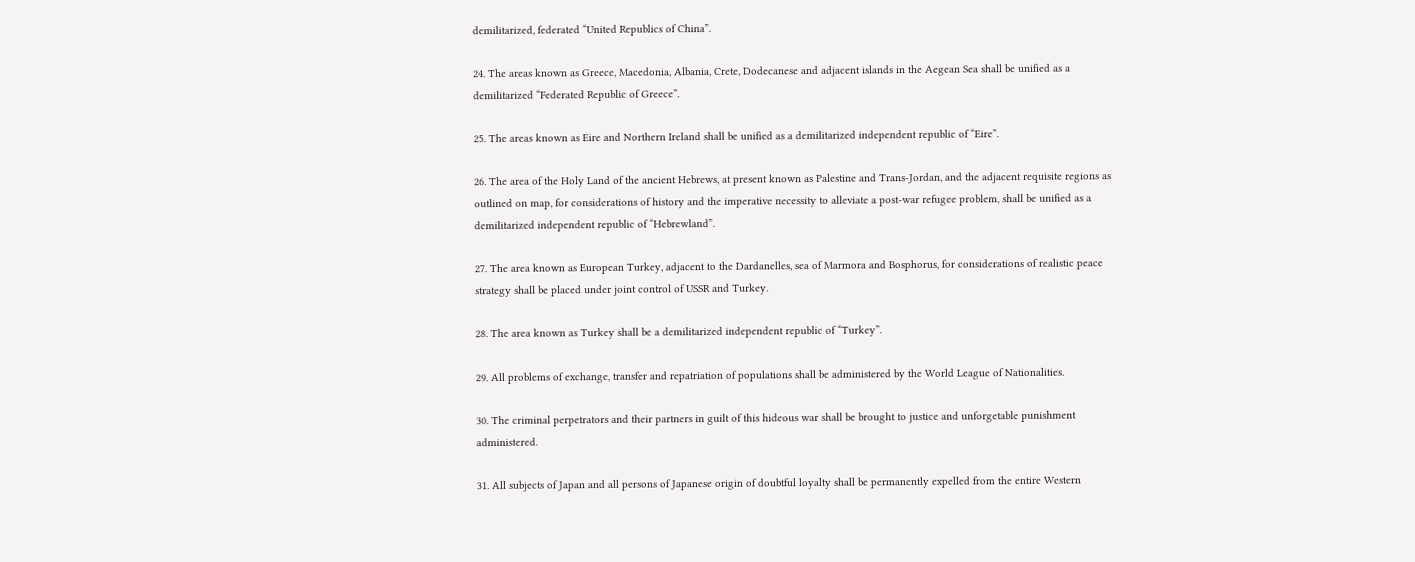demilitarized, federated “United Republics of China”.

24. The areas known as Greece, Macedonia, Albania, Crete, Dodecanese and adjacent islands in the Aegean Sea shall be unified as a demilitarized “Federated Republic of Greece”.

25. The areas known as Eire and Northern Ireland shall be unified as a demilitarized independent republic of “Eire”.

26. The area of the Holy Land of the ancient Hebrews, at present known as Palestine and Trans-Jordan, and the adjacent requisite regions as outlined on map, for considerations of history and the imperative necessity to alleviate a post-war refugee problem, shall be unified as a demilitarized independent republic of “Hebrewland”.

27. The area known as European Turkey, adjacent to the Dardanelles, sea of Marmora and Bosphorus, for considerations of realistic peace strategy shall be placed under joint control of USSR and Turkey.

28. The area known as Turkey shall be a demilitarized independent republic of “Turkey”.

29. All problems of exchange, transfer and repatriation of populations shall be administered by the World League of Nationalities.

30. The criminal perpetrators and their partners in guilt of this hideous war shall be brought to justice and unforgetable punishment administered.

31. All subjects of Japan and all persons of Japanese origin of doubtful loyalty shall be permanently expelled from the entire Western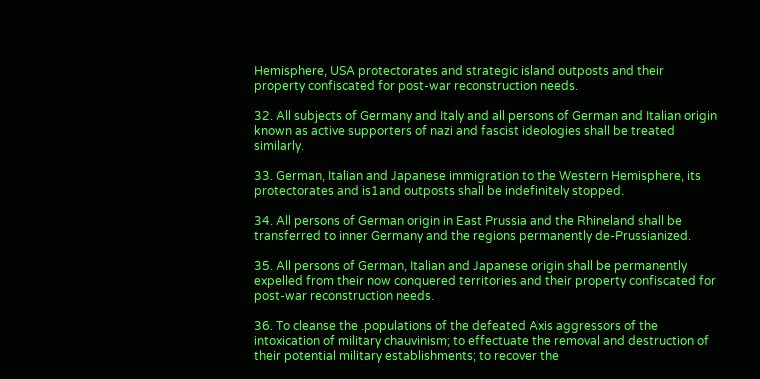Hemisphere, USA protectorates and strategic island outposts and their property confiscated for post-war reconstruction needs.

32. All subjects of Germany and Italy and all persons of German and Italian origin known as active supporters of nazi and fascist ideologies shall be treated similarly.

33. German, Italian and Japanese immigration to the Western Hemisphere, its protectorates and is1and outposts shall be indefinitely stopped.

34. All persons of German origin in East Prussia and the Rhineland shall be transferred to inner Germany and the regions permanently de-Prussianized.

35. All persons of German, Italian and Japanese origin shall be permanently expelled from their now conquered territories and their property confiscated for post-war reconstruction needs.

36. To cleanse the .populations of the defeated Axis aggressors of the intoxication of military chauvinism; to effectuate the removal and destruction of their potential military establishments; to recover the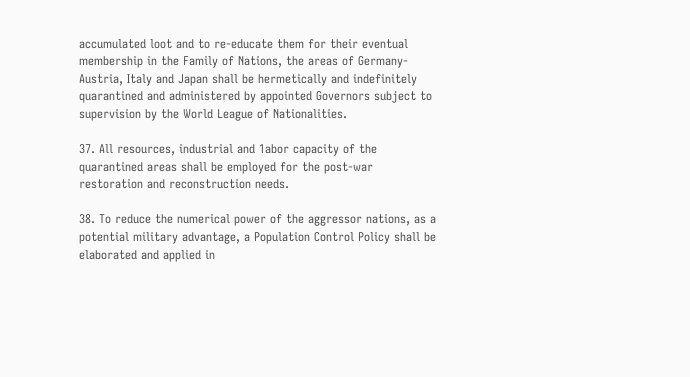accumulated loot and to re-educate them for their eventual membership in the Family of Nations, the areas of Germany-Austria, Italy and Japan shall be hermetically and indefinitely quarantined and administered by appointed Governors subject to supervision by the World League of Nationalities.

37. All resources, industrial and 1abor capacity of the quarantined areas shall be employed for the post-war restoration and reconstruction needs.

38. To reduce the numerical power of the aggressor nations, as a potential military advantage, a Population Control Policy shall be elaborated and applied in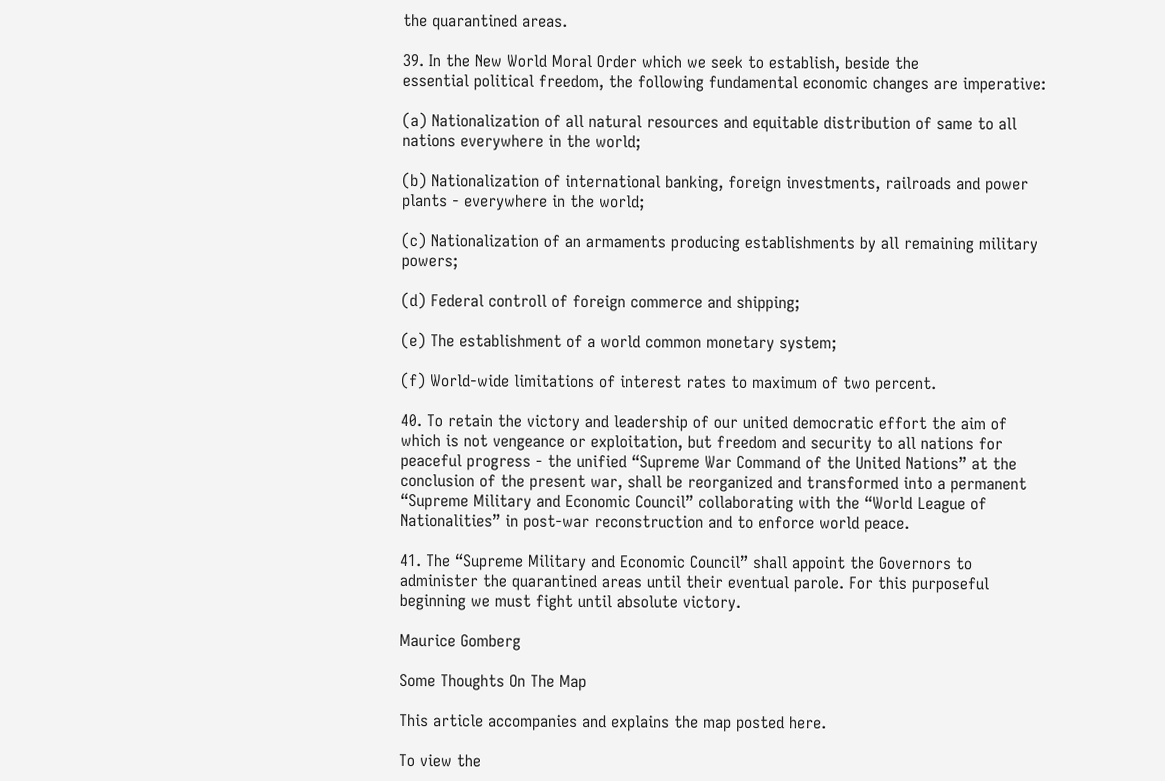the quarantined areas.

39. In the New World Moral Order which we seek to establish, beside the
essential political freedom, the following fundamental economic changes are imperative:

(a) Nationalization of all natural resources and equitable distribution of same to all nations everywhere in the world;

(b) Nationalization of international banking, foreign investments, railroads and power plants - everywhere in the world;

(c) Nationalization of an armaments producing establishments by all remaining military powers;

(d) Federal controll of foreign commerce and shipping;

(e) The establishment of a world common monetary system;

(f) World-wide limitations of interest rates to maximum of two percent.

40. To retain the victory and leadership of our united democratic effort the aim of which is not vengeance or exploitation, but freedom and security to all nations for peaceful progress - the unified “Supreme War Command of the United Nations” at the conclusion of the present war, shall be reorganized and transformed into a permanent “Supreme Military and Economic Council” collaborating with the “World League of Nationalities” in post-war reconstruction and to enforce world peace.

41. The “Supreme Military and Economic Council” shall appoint the Governors to administer the quarantined areas until their eventual parole. For this purposeful beginning we must fight until absolute victory.

Maurice Gomberg

Some Thoughts On The Map

This article accompanies and explains the map posted here.

To view the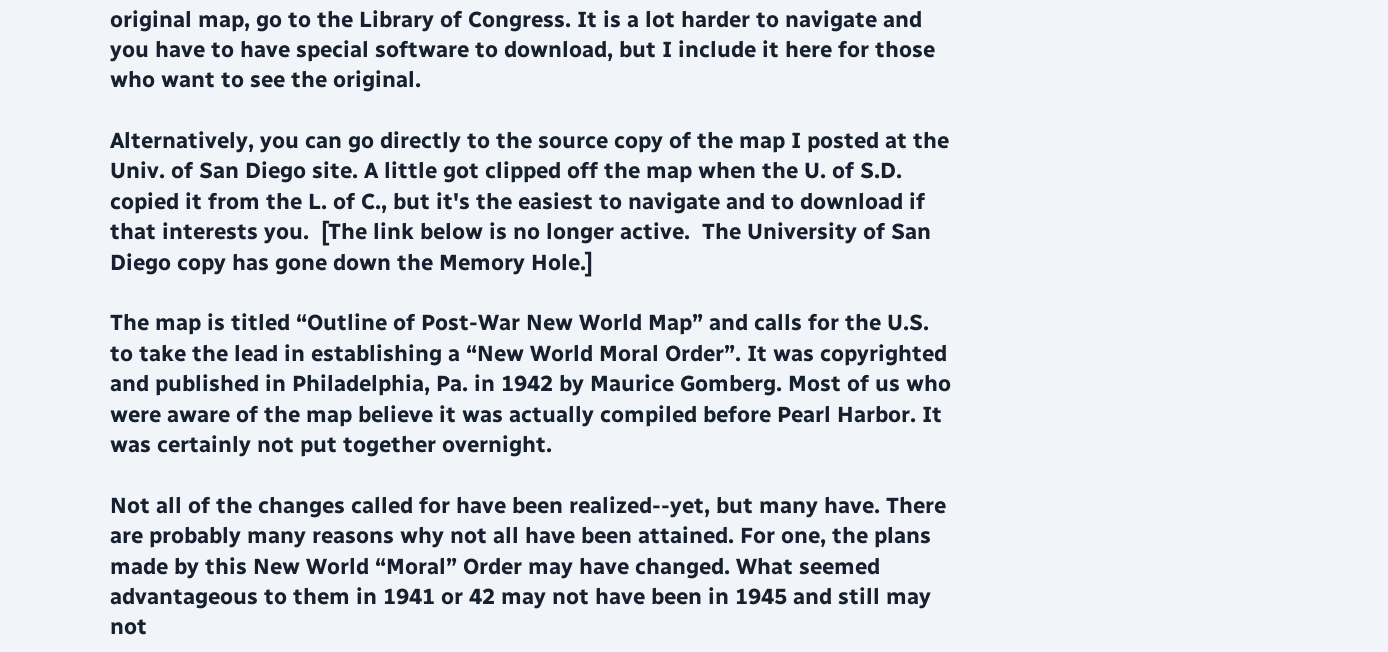original map, go to the Library of Congress. It is a lot harder to navigate and you have to have special software to download, but I include it here for those who want to see the original.

Alternatively, you can go directly to the source copy of the map I posted at the Univ. of San Diego site. A little got clipped off the map when the U. of S.D. copied it from the L. of C., but it's the easiest to navigate and to download if that interests you.  [The link below is no longer active.  The University of San Diego copy has gone down the Memory Hole.]

The map is titled “Outline of Post-War New World Map” and calls for the U.S. to take the lead in establishing a “New World Moral Order”. It was copyrighted and published in Philadelphia, Pa. in 1942 by Maurice Gomberg. Most of us who were aware of the map believe it was actually compiled before Pearl Harbor. It was certainly not put together overnight.

Not all of the changes called for have been realized--yet, but many have. There are probably many reasons why not all have been attained. For one, the plans made by this New World “Moral” Order may have changed. What seemed advantageous to them in 1941 or 42 may not have been in 1945 and still may not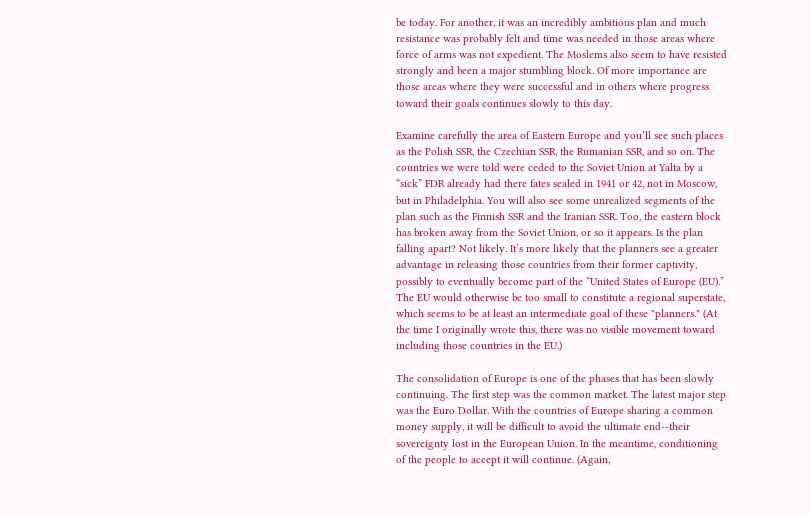be today. For another, it was an incredibly ambitious plan and much resistance was probably felt and time was needed in those areas where force of arms was not expedient. The Moslems also seem to have resisted strongly and been a major stumbling block. Of more importance are those areas where they were successful and in others where progress toward their goals continues slowly to this day.

Examine carefully the area of Eastern Europe and you’ll see such places as the Polish SSR, the Czechian SSR, the Rumanian SSR, and so on. The countries we were told were ceded to the Soviet Union at Yalta by a “sick” FDR already had there fates sealed in 1941 or 42, not in Moscow, but in Philadelphia. You will also see some unrealized segments of the plan such as the Finnish SSR and the Iranian SSR. Too, the eastern block has broken away from the Soviet Union, or so it appears. Is the plan falling apart? Not likely. It’s more likely that the planners see a greater advantage in releasing those countries from their former captivity, possibly to eventually become part of the “United States of Europe (EU).” The EU would otherwise be too small to constitute a regional superstate, which seems to be at least an intermediate goal of these "planners." (At the time I originally wrote this, there was no visible movement toward including those countries in the EU.)

The consolidation of Europe is one of the phases that has been slowly continuing. The first step was the common market. The latest major step was the Euro Dollar. With the countries of Europe sharing a common money supply, it will be difficult to avoid the ultimate end--their sovereignty lost in the European Union. In the meantime, conditioning of the people to accept it will continue. (Again,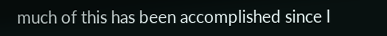much of this has been accomplished since I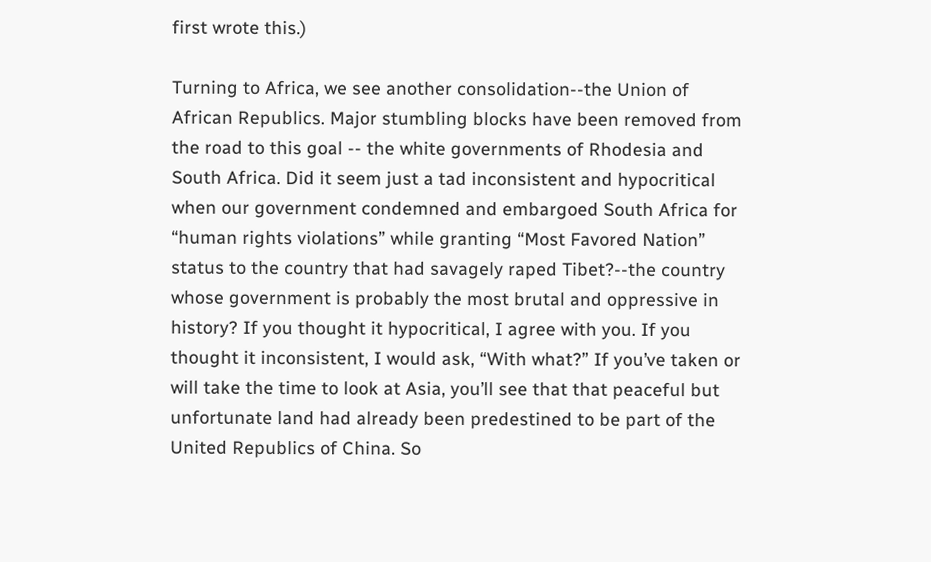first wrote this.)

Turning to Africa, we see another consolidation--the Union of African Republics. Major stumbling blocks have been removed from the road to this goal -- the white governments of Rhodesia and South Africa. Did it seem just a tad inconsistent and hypocritical when our government condemned and embargoed South Africa for “human rights violations” while granting “Most Favored Nation” status to the country that had savagely raped Tibet?--the country whose government is probably the most brutal and oppressive in history? If you thought it hypocritical, I agree with you. If you thought it inconsistent, I would ask, “With what?” If you’ve taken or will take the time to look at Asia, you’ll see that that peaceful but unfortunate land had already been predestined to be part of the United Republics of China. So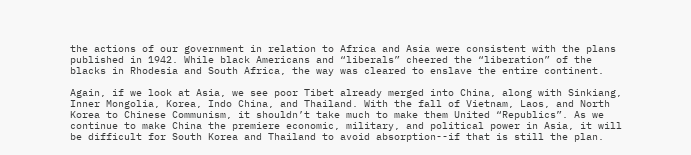the actions of our government in relation to Africa and Asia were consistent with the plans published in 1942. While black Americans and “liberals” cheered the “liberation” of the blacks in Rhodesia and South Africa, the way was cleared to enslave the entire continent.

Again, if we look at Asia, we see poor Tibet already merged into China, along with Sinkiang, Inner Mongolia, Korea, Indo China, and Thailand. With the fall of Vietnam, Laos, and North Korea to Chinese Communism, it shouldn’t take much to make them United “Republics”. As we continue to make China the premiere economic, military, and political power in Asia, it will be difficult for South Korea and Thailand to avoid absorption--if that is still the plan.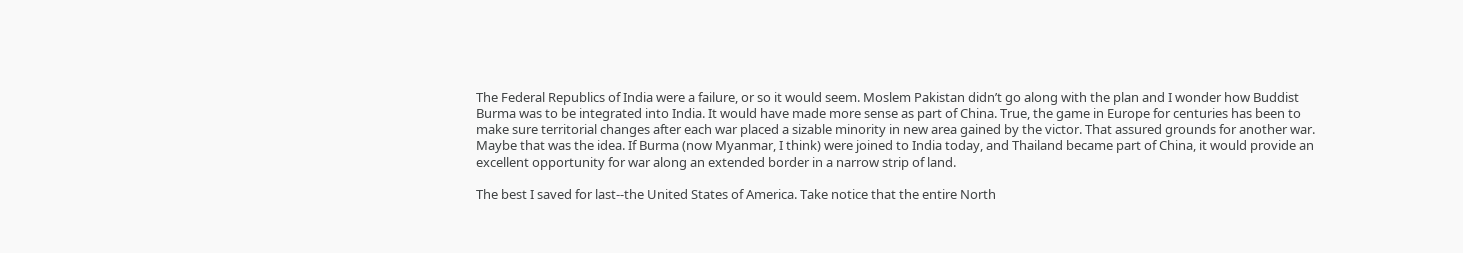The Federal Republics of India were a failure, or so it would seem. Moslem Pakistan didn’t go along with the plan and I wonder how Buddist Burma was to be integrated into India. It would have made more sense as part of China. True, the game in Europe for centuries has been to make sure territorial changes after each war placed a sizable minority in new area gained by the victor. That assured grounds for another war. Maybe that was the idea. If Burma (now Myanmar, I think) were joined to India today, and Thailand became part of China, it would provide an excellent opportunity for war along an extended border in a narrow strip of land.

The best I saved for last--the United States of America. Take notice that the entire North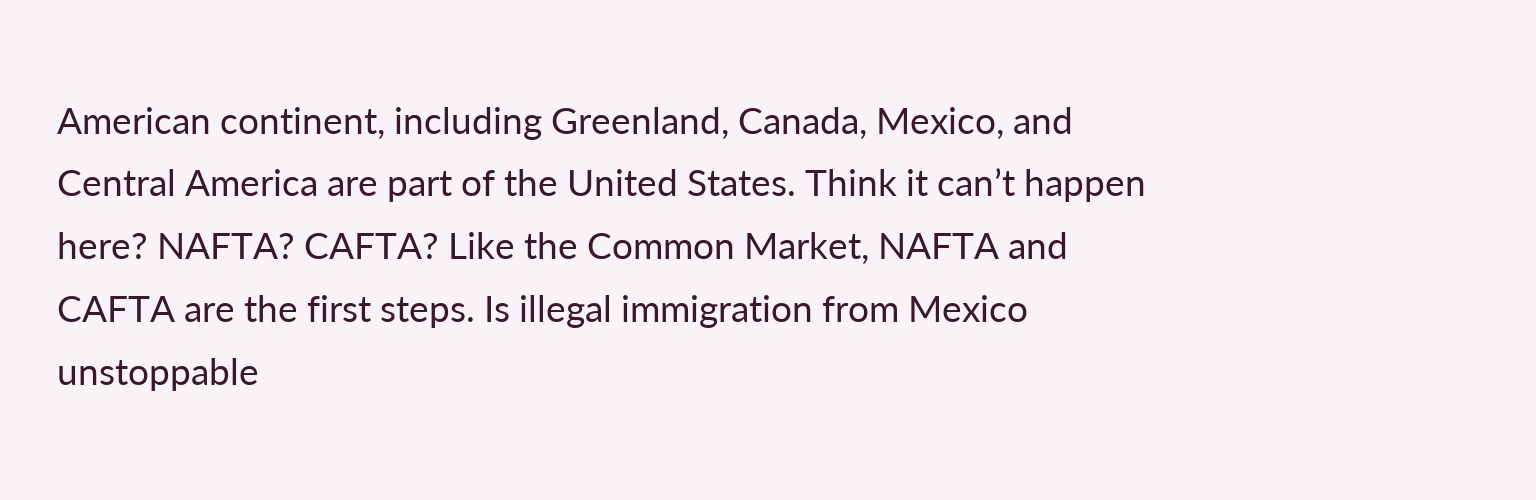American continent, including Greenland, Canada, Mexico, and Central America are part of the United States. Think it can’t happen here? NAFTA? CAFTA? Like the Common Market, NAFTA and CAFTA are the first steps. Is illegal immigration from Mexico unstoppable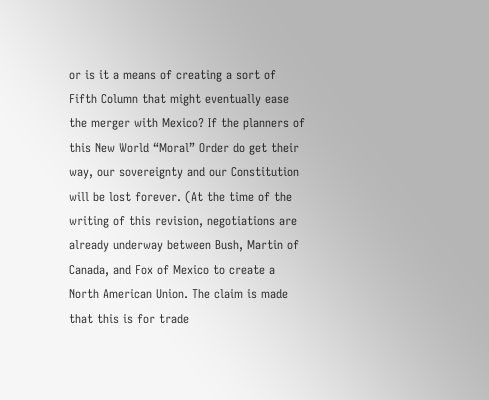or is it a means of creating a sort of Fifth Column that might eventually ease the merger with Mexico? If the planners of this New World “Moral” Order do get their way, our sovereignty and our Constitution will be lost forever. (At the time of the writing of this revision, negotiations are already underway between Bush, Martin of Canada, and Fox of Mexico to create a North American Union. The claim is made that this is for trade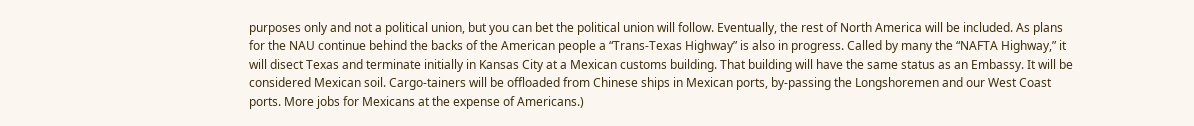purposes only and not a political union, but you can bet the political union will follow. Eventually, the rest of North America will be included. As plans for the NAU continue behind the backs of the American people a “Trans-Texas Highway” is also in progress. Called by many the “NAFTA Highway,” it will disect Texas and terminate initially in Kansas City at a Mexican customs building. That building will have the same status as an Embassy. It will be considered Mexican soil. Cargo-tainers will be offloaded from Chinese ships in Mexican ports, by-passing the Longshoremen and our West Coast ports. More jobs for Mexicans at the expense of Americans.)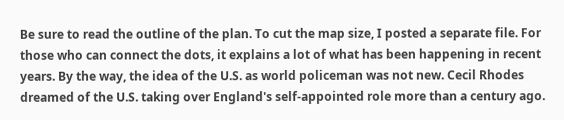Be sure to read the outline of the plan. To cut the map size, I posted a separate file. For those who can connect the dots, it explains a lot of what has been happening in recent years. By the way, the idea of the U.S. as world policeman was not new. Cecil Rhodes dreamed of the U.S. taking over England's self-appointed role more than a century ago.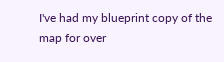I've had my blueprint copy of the map for over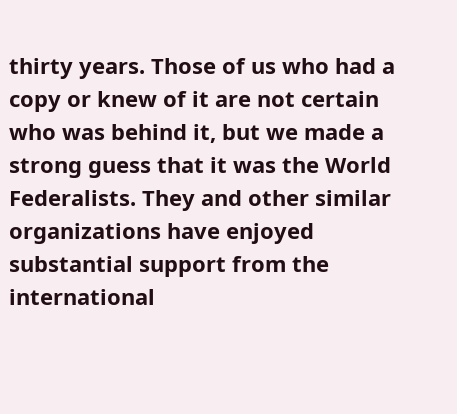thirty years. Those of us who had a copy or knew of it are not certain who was behind it, but we made a strong guess that it was the World Federalists. They and other similar organizations have enjoyed substantial support from the international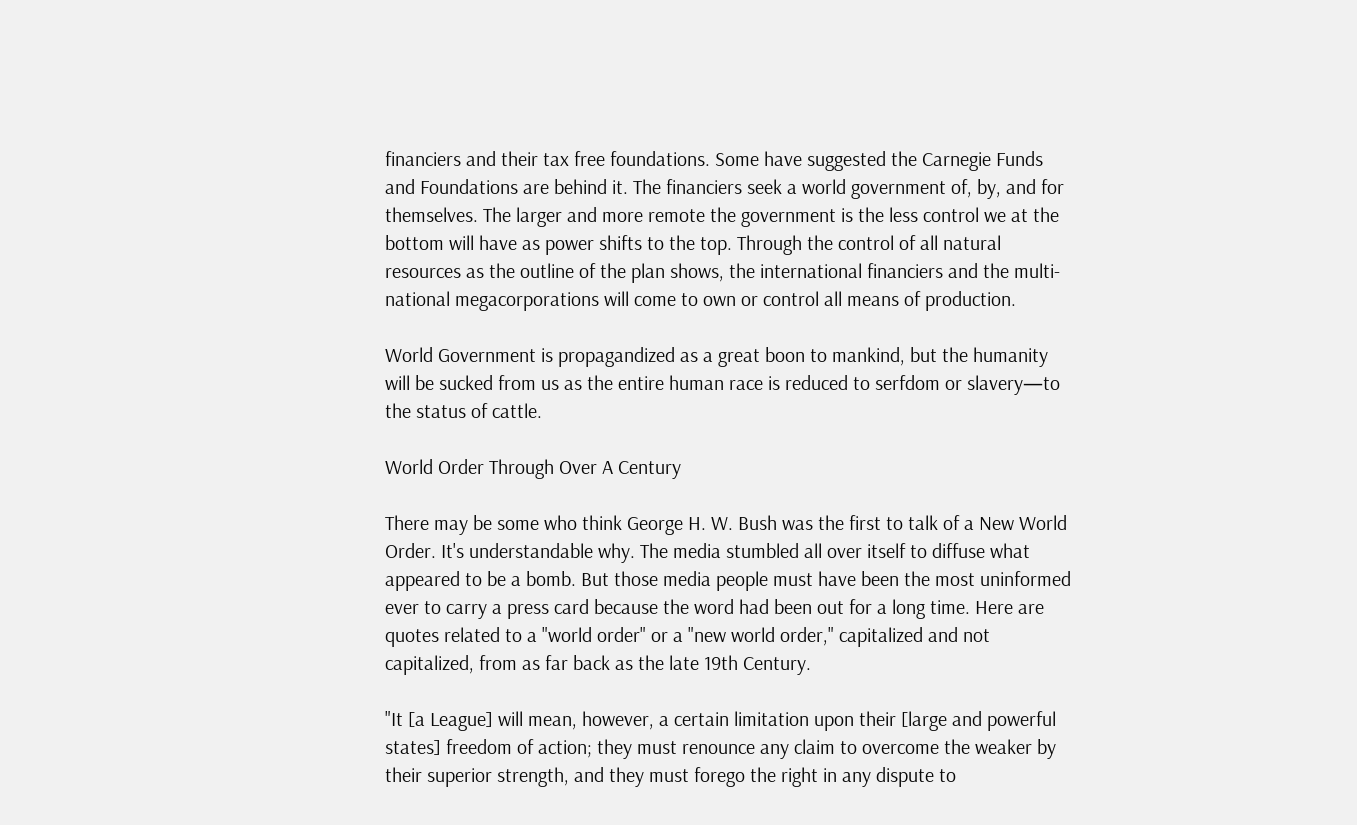financiers and their tax free foundations. Some have suggested the Carnegie Funds and Foundations are behind it. The financiers seek a world government of, by, and for themselves. The larger and more remote the government is the less control we at the bottom will have as power shifts to the top. Through the control of all natural resources as the outline of the plan shows, the international financiers and the multi-national megacorporations will come to own or control all means of production.

World Government is propagandized as a great boon to mankind, but the humanity will be sucked from us as the entire human race is reduced to serfdom or slavery—to the status of cattle.

World Order Through Over A Century

There may be some who think George H. W. Bush was the first to talk of a New World Order. It's understandable why. The media stumbled all over itself to diffuse what appeared to be a bomb. But those media people must have been the most uninformed ever to carry a press card because the word had been out for a long time. Here are quotes related to a "world order" or a "new world order," capitalized and not capitalized, from as far back as the late 19th Century.

"It [a League] will mean, however, a certain limitation upon their [large and powerful states] freedom of action; they must renounce any claim to overcome the weaker by their superior strength, and they must forego the right in any dispute to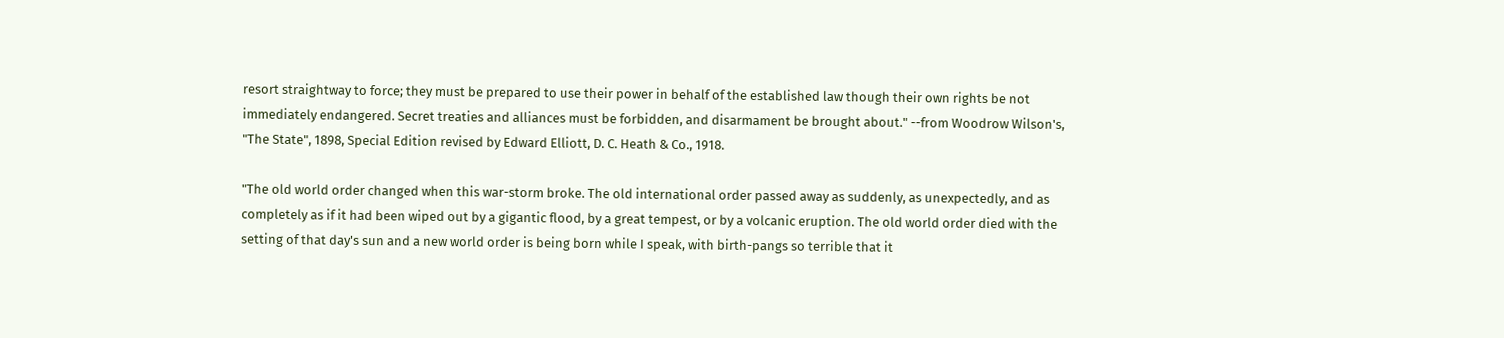resort straightway to force; they must be prepared to use their power in behalf of the established law though their own rights be not immediately endangered. Secret treaties and alliances must be forbidden, and disarmament be brought about." --from Woodrow Wilson's, "The State", 1898, Special Edition revised by Edward Elliott, D. C. Heath & Co., 1918.

"The old world order changed when this war-storm broke. The old international order passed away as suddenly, as unexpectedly, and as completely as if it had been wiped out by a gigantic flood, by a great tempest, or by a volcanic eruption. The old world order died with the setting of that day's sun and a new world order is being born while I speak, with birth-pangs so terrible that it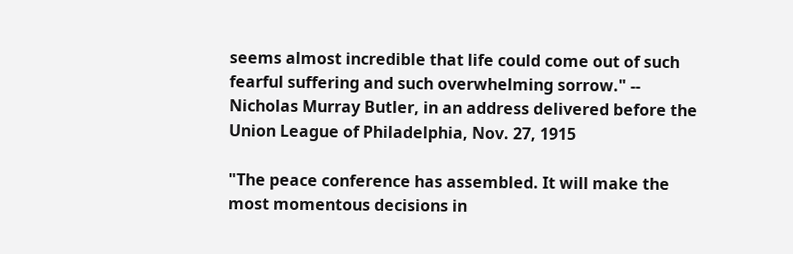seems almost incredible that life could come out of such fearful suffering and such overwhelming sorrow." -- Nicholas Murray Butler, in an address delivered before the Union League of Philadelphia, Nov. 27, 1915

"The peace conference has assembled. It will make the most momentous decisions in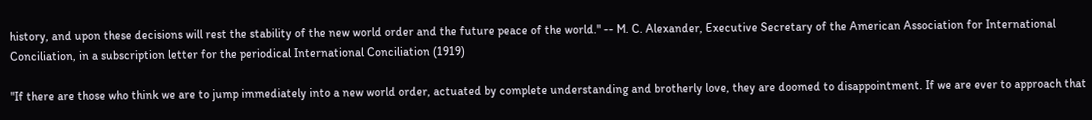history, and upon these decisions will rest the stability of the new world order and the future peace of the world." -- M. C. Alexander, Executive Secretary of the American Association for International Conciliation, in a subscription letter for the periodical International Conciliation (1919)

"If there are those who think we are to jump immediately into a new world order, actuated by complete understanding and brotherly love, they are doomed to disappointment. If we are ever to approach that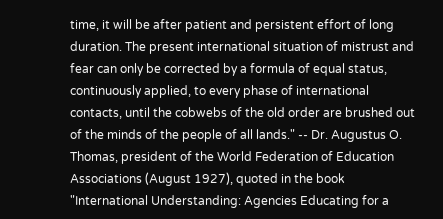time, it will be after patient and persistent effort of long duration. The present international situation of mistrust and fear can only be corrected by a formula of equal status, continuously applied, to every phase of international contacts, until the cobwebs of the old order are brushed out of the minds of the people of all lands." -- Dr. Augustus O. Thomas, president of the World Federation of Education Associations (August 1927), quoted in the book "International Understanding: Agencies Educating for a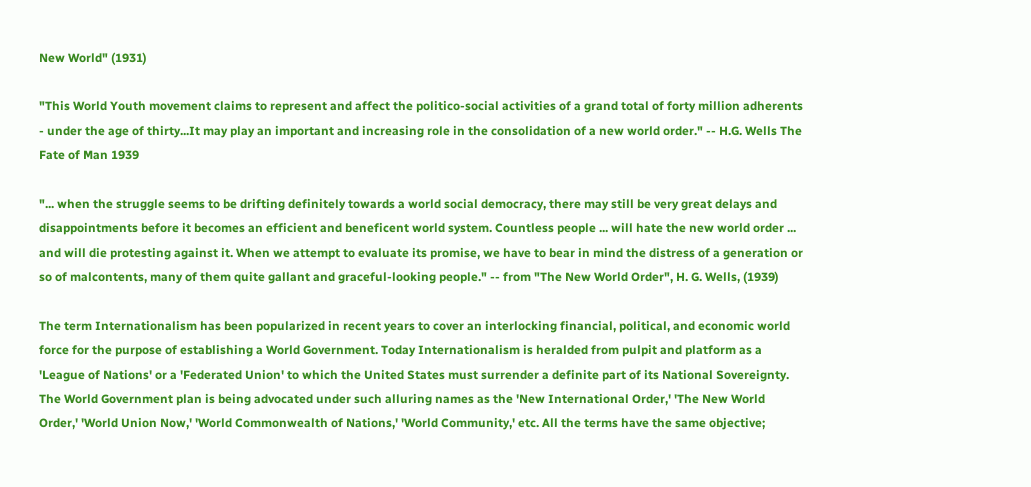New World" (1931)

"This World Youth movement claims to represent and affect the politico-social activities of a grand total of forty million adherents - under the age of thirty...It may play an important and increasing role in the consolidation of a new world order." -- H.G. Wells The Fate of Man 1939

"... when the struggle seems to be drifting definitely towards a world social democracy, there may still be very great delays and disappointments before it becomes an efficient and beneficent world system. Countless people ... will hate the new world order ... and will die protesting against it. When we attempt to evaluate its promise, we have to bear in mind the distress of a generation or so of malcontents, many of them quite gallant and graceful-looking people." -- from "The New World Order", H. G. Wells, (1939)

The term Internationalism has been popularized in recent years to cover an interlocking financial, political, and economic world force for the purpose of establishing a World Government. Today Internationalism is heralded from pulpit and platform as a 'League of Nations' or a 'Federated Union' to which the United States must surrender a definite part of its National Sovereignty. The World Government plan is being advocated under such alluring names as the 'New International Order,' 'The New World Order,' 'World Union Now,' 'World Commonwealth of Nations,' 'World Community,' etc. All the terms have the same objective;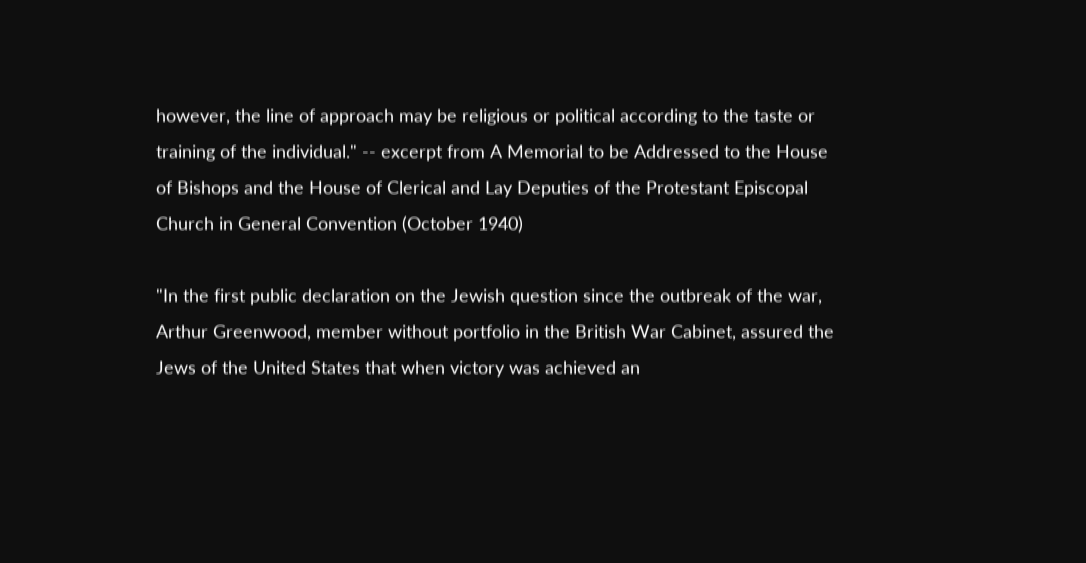however, the line of approach may be religious or political according to the taste or training of the individual." -- excerpt from A Memorial to be Addressed to the House of Bishops and the House of Clerical and Lay Deputies of the Protestant Episcopal Church in General Convention (October 1940)

"In the first public declaration on the Jewish question since the outbreak of the war, Arthur Greenwood, member without portfolio in the British War Cabinet, assured the Jews of the United States that when victory was achieved an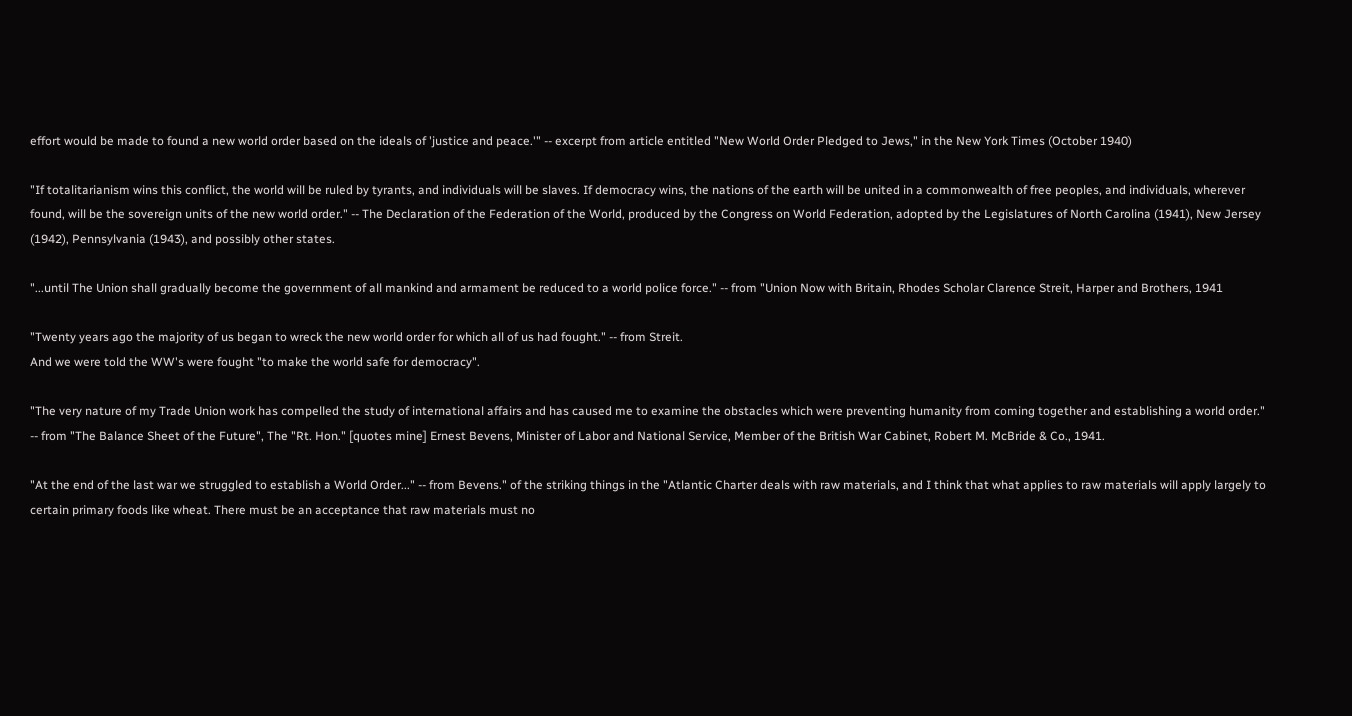effort would be made to found a new world order based on the ideals of 'justice and peace.'" -- excerpt from article entitled "New World Order Pledged to Jews," in the New York Times (October 1940)

"If totalitarianism wins this conflict, the world will be ruled by tyrants, and individuals will be slaves. If democracy wins, the nations of the earth will be united in a commonwealth of free peoples, and individuals, wherever found, will be the sovereign units of the new world order." -- The Declaration of the Federation of the World, produced by the Congress on World Federation, adopted by the Legislatures of North Carolina (1941), New Jersey (1942), Pennsylvania (1943), and possibly other states.

"...until The Union shall gradually become the government of all mankind and armament be reduced to a world police force." -- from "Union Now with Britain, Rhodes Scholar Clarence Streit, Harper and Brothers, 1941

"Twenty years ago the majority of us began to wreck the new world order for which all of us had fought." -- from Streit.
And we were told the WW's were fought "to make the world safe for democracy".

"The very nature of my Trade Union work has compelled the study of international affairs and has caused me to examine the obstacles which were preventing humanity from coming together and establishing a world order." -- from "The Balance Sheet of the Future", The "Rt. Hon." [quotes mine] Ernest Bevens, Minister of Labor and National Service, Member of the British War Cabinet, Robert M. McBride & Co., 1941.

"At the end of the last war we struggled to establish a World Order..." -- from Bevens." of the striking things in the "Atlantic Charter deals with raw materials, and I think that what applies to raw materials will apply largely to certain primary foods like wheat. There must be an acceptance that raw materials must no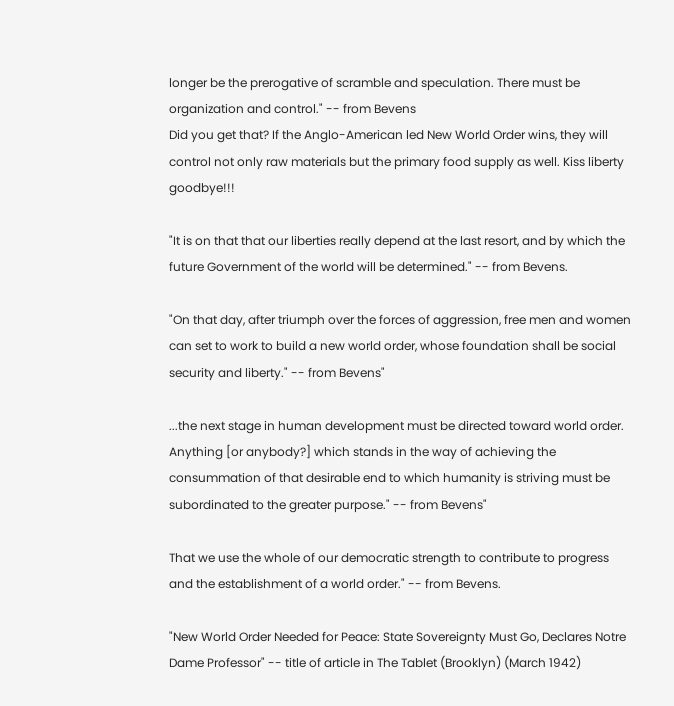longer be the prerogative of scramble and speculation. There must be organization and control." -- from Bevens
Did you get that? If the Anglo-American led New World Order wins, they will control not only raw materials but the primary food supply as well. Kiss liberty goodbye!!!

"It is on that that our liberties really depend at the last resort, and by which the future Government of the world will be determined." -- from Bevens.

"On that day, after triumph over the forces of aggression, free men and women can set to work to build a new world order, whose foundation shall be social security and liberty." -- from Bevens"

...the next stage in human development must be directed toward world order. Anything [or anybody?] which stands in the way of achieving the consummation of that desirable end to which humanity is striving must be subordinated to the greater purpose." -- from Bevens"

That we use the whole of our democratic strength to contribute to progress and the establishment of a world order." -- from Bevens.

"New World Order Needed for Peace: State Sovereignty Must Go, Declares Notre Dame Professor" -- title of article in The Tablet (Brooklyn) (March 1942)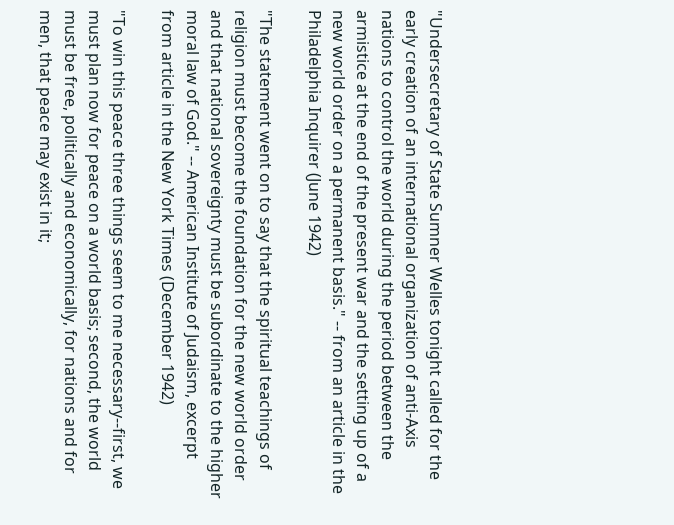"Undersecretary of State Sumner Welles tonight called for the early creation of an international organization of anti-Axis nations to control the world during the period between the armistice at the end of the present war and the setting up of a new world order on a permanent basis." -- from an article in the Philadelphia Inquirer (June 1942)

"The statement went on to say that the spiritual teachings of religion must become the foundation for the new world order and that national sovereignty must be subordinate to the higher moral law of God." -- American Institute of Judaism, excerpt from article in the New York Times (December 1942)

"To win this peace three things seem to me necessary--first, we must plan now for peace on a world basis; second, the world must be free, politically and economically, for nations and for men, that peace may exist in it;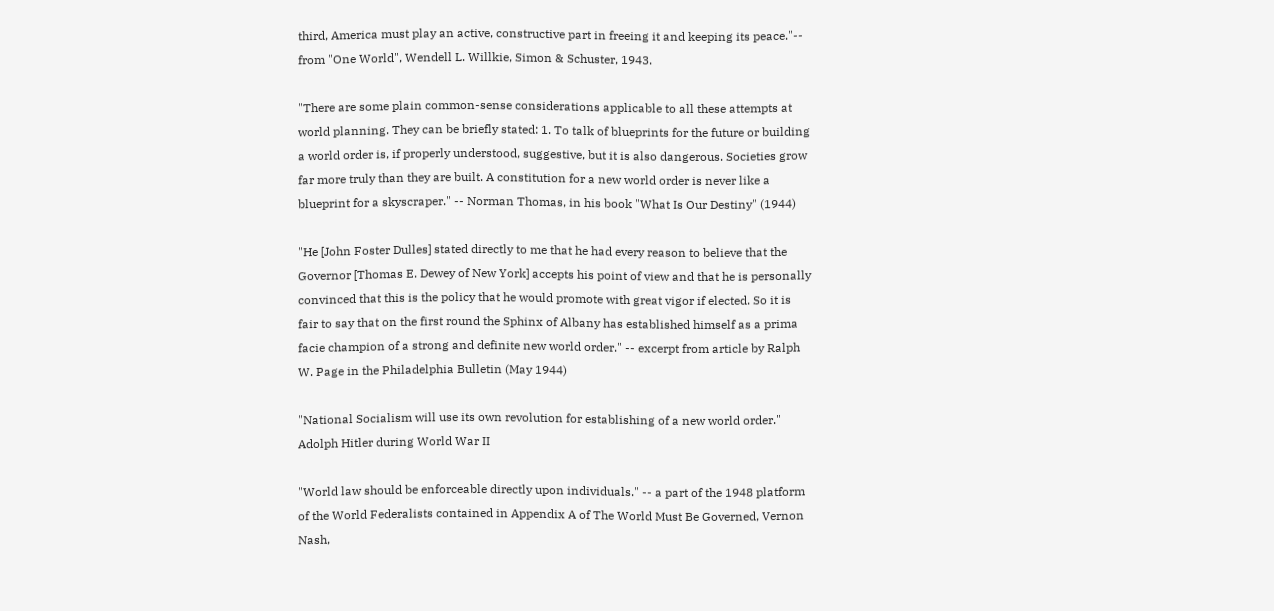third, America must play an active, constructive part in freeing it and keeping its peace."-- from "One World", Wendell L. Willkie, Simon & Schuster, 1943.

"There are some plain common-sense considerations applicable to all these attempts at world planning. They can be briefly stated: 1. To talk of blueprints for the future or building a world order is, if properly understood, suggestive, but it is also dangerous. Societies grow far more truly than they are built. A constitution for a new world order is never like a blueprint for a skyscraper." -- Norman Thomas, in his book "What Is Our Destiny" (1944)

"He [John Foster Dulles] stated directly to me that he had every reason to believe that the Governor [Thomas E. Dewey of New York] accepts his point of view and that he is personally convinced that this is the policy that he would promote with great vigor if elected. So it is fair to say that on the first round the Sphinx of Albany has established himself as a prima facie champion of a strong and definite new world order." -- excerpt from article by Ralph W. Page in the Philadelphia Bulletin (May 1944)

"National Socialism will use its own revolution for establishing of a new world order."
Adolph Hitler during World War II

"World law should be enforceable directly upon individuals." -- a part of the 1948 platform of the World Federalists contained in Appendix A of The World Must Be Governed, Vernon Nash,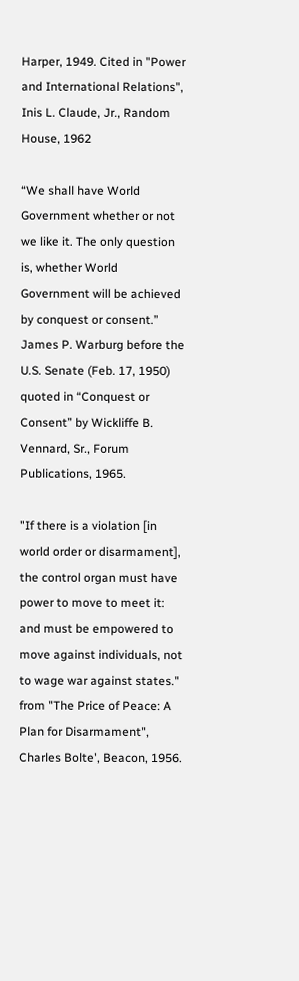Harper, 1949. Cited in "Power and International Relations", Inis L. Claude, Jr., Random House, 1962

“We shall have World Government whether or not we like it. The only question is, whether World Government will be achieved by conquest or consent.”
James P. Warburg before the U.S. Senate (Feb. 17, 1950) quoted in “Conquest or Consent” by Wickliffe B. Vennard, Sr., Forum Publications, 1965.

"If there is a violation [in world order or disarmament], the control organ must have power to move to meet it: and must be empowered to move against individuals, not to wage war against states." from "The Price of Peace: A Plan for Disarmament", Charles Bolte', Beacon, 1956.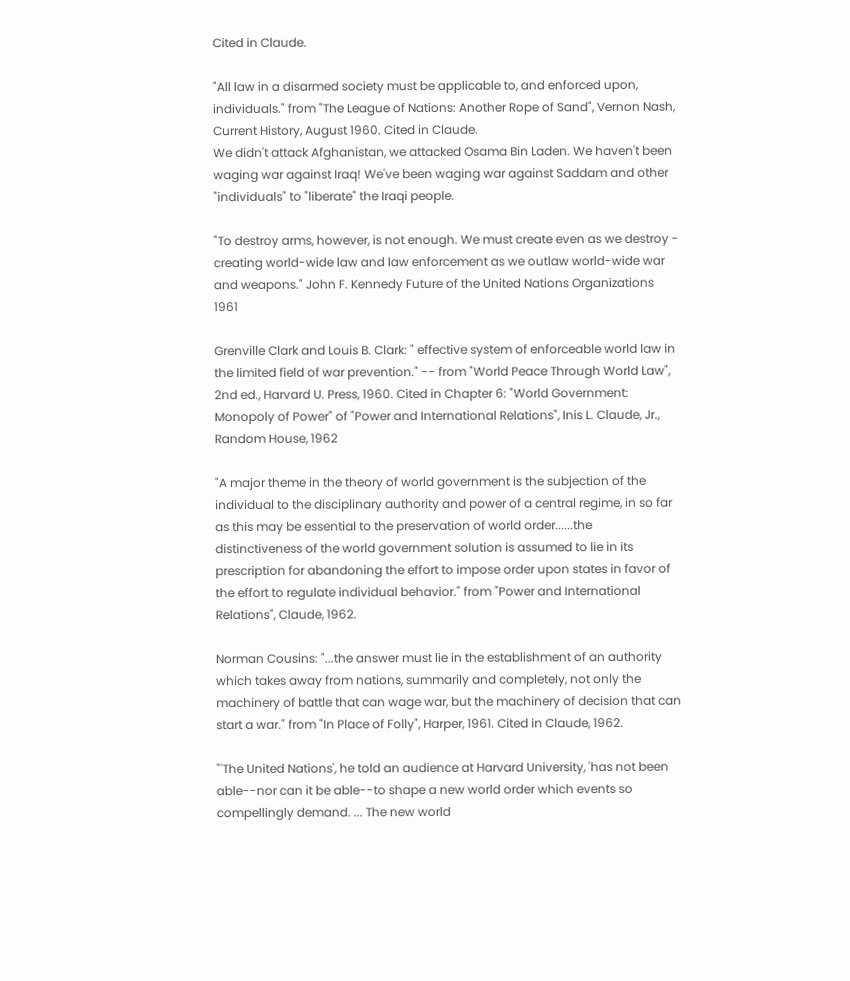Cited in Claude.

"All law in a disarmed society must be applicable to, and enforced upon, individuals." from "The League of Nations: Another Rope of Sand", Vernon Nash, Current History, August 1960. Cited in Claude.
We didn't attack Afghanistan, we attacked Osama Bin Laden. We haven't been waging war against Iraq! We've been waging war against Saddam and other "individuals" to "liberate" the Iraqi people.

"To destroy arms, however, is not enough. We must create even as we destroy - creating world-wide law and law enforcement as we outlaw world-wide war and weapons." John F. Kennedy Future of the United Nations Organizations 1961

Grenville Clark and Louis B. Clark: " effective system of enforceable world law in the limited field of war prevention." -- from "World Peace Through World Law", 2nd ed., Harvard U. Press, 1960. Cited in Chapter 6: "World Government: Monopoly of Power" of "Power and International Relations", Inis L. Claude, Jr., Random House, 1962

"A major theme in the theory of world government is the subjection of the individual to the disciplinary authority and power of a central regime, in so far as this may be essential to the preservation of world order......the distinctiveness of the world government solution is assumed to lie in its prescription for abandoning the effort to impose order upon states in favor of the effort to regulate individual behavior." from "Power and International Relations", Claude, 1962.

Norman Cousins: "...the answer must lie in the establishment of an authority which takes away from nations, summarily and completely, not only the machinery of battle that can wage war, but the machinery of decision that can start a war." from "In Place of Folly", Harper, 1961. Cited in Claude, 1962.

"'The United Nations', he told an audience at Harvard University, 'has not been able--nor can it be able--to shape a new world order which events so compellingly demand. ... The new world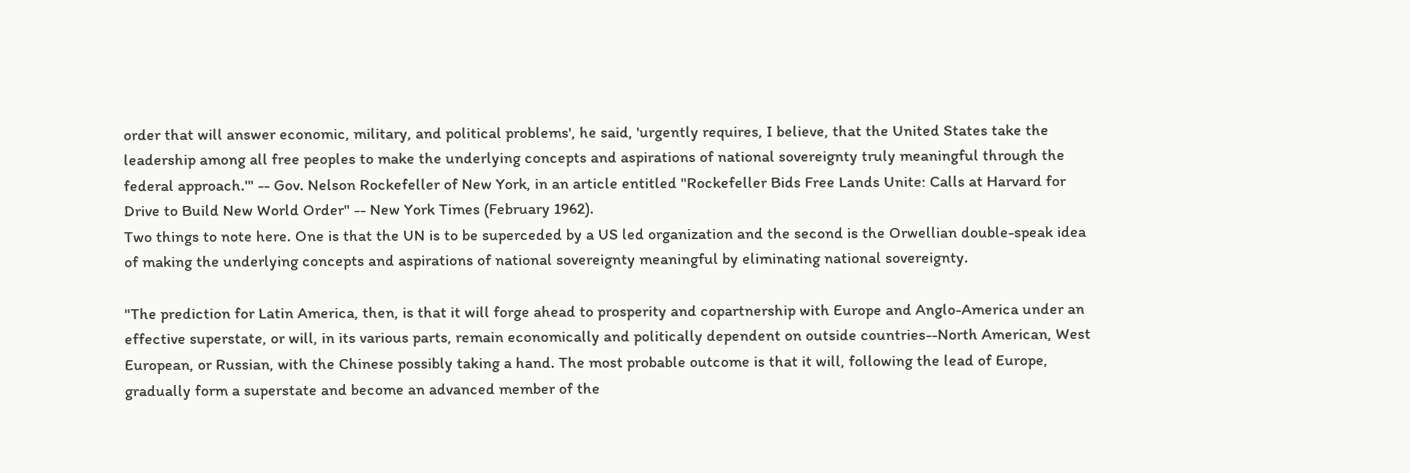order that will answer economic, military, and political problems', he said, 'urgently requires, I believe, that the United States take the leadership among all free peoples to make the underlying concepts and aspirations of national sovereignty truly meaningful through the federal approach.'" -- Gov. Nelson Rockefeller of New York, in an article entitled "Rockefeller Bids Free Lands Unite: Calls at Harvard for Drive to Build New World Order" -- New York Times (February 1962).
Two things to note here. One is that the UN is to be superceded by a US led organization and the second is the Orwellian double-speak idea of making the underlying concepts and aspirations of national sovereignty meaningful by eliminating national sovereignty.

"The prediction for Latin America, then, is that it will forge ahead to prosperity and copartnership with Europe and Anglo-America under an effective superstate, or will, in its various parts, remain economically and politically dependent on outside countries--North American, West European, or Russian, with the Chinese possibly taking a hand. The most probable outcome is that it will, following the lead of Europe, gradually form a superstate and become an advanced member of the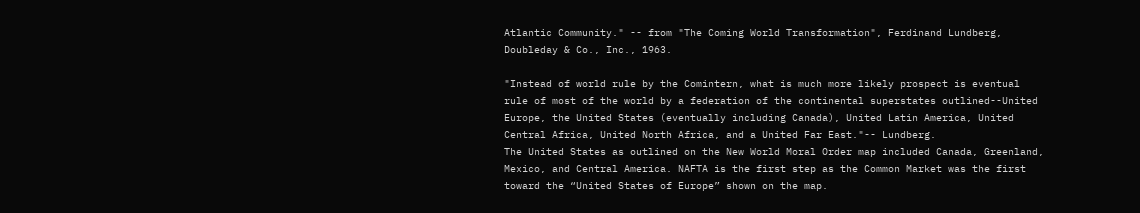Atlantic Community." -- from "The Coming World Transformation", Ferdinand Lundberg, Doubleday & Co., Inc., 1963.

"Instead of world rule by the Comintern, what is much more likely prospect is eventual rule of most of the world by a federation of the continental superstates outlined--United Europe, the United States (eventually including Canada), United Latin America, United Central Africa, United North Africa, and a United Far East."-- Lundberg.
The United States as outlined on the New World Moral Order map included Canada, Greenland, Mexico, and Central America. NAFTA is the first step as the Common Market was the first toward the “United States of Europe” shown on the map.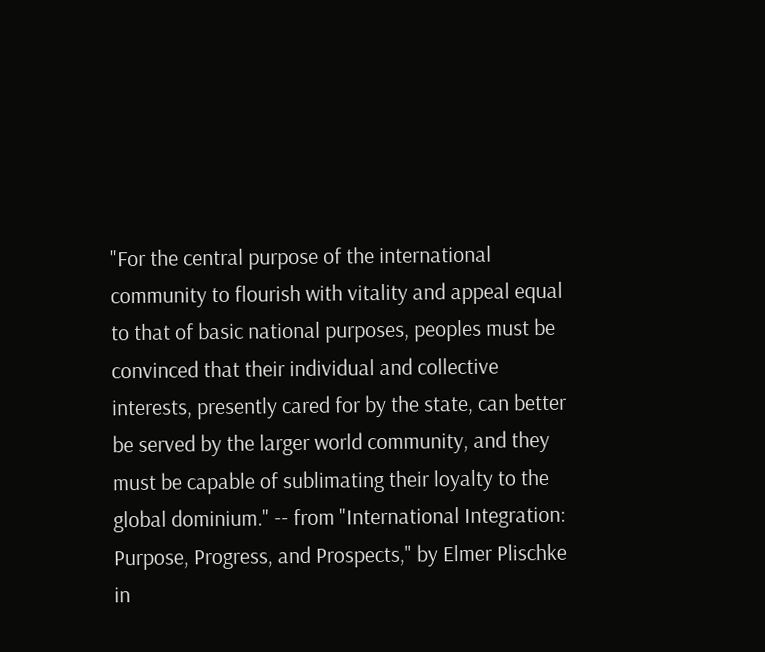"For the central purpose of the international community to flourish with vitality and appeal equal to that of basic national purposes, peoples must be convinced that their individual and collective interests, presently cared for by the state, can better be served by the larger world community, and they must be capable of sublimating their loyalty to the global dominium." -- from "International Integration: Purpose, Progress, and Prospects," by Elmer Plischke in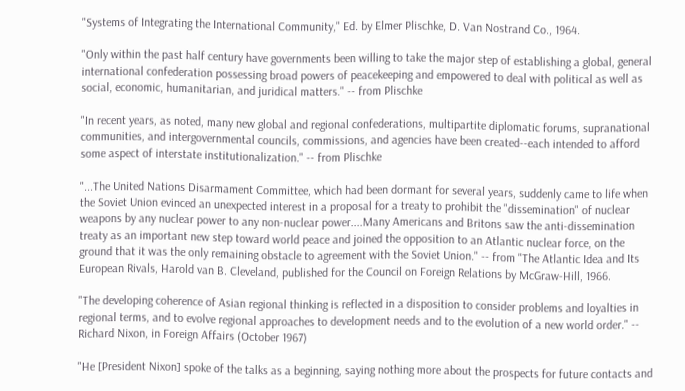"Systems of Integrating the International Community," Ed. by Elmer Plischke, D. Van Nostrand Co., 1964.

"Only within the past half century have governments been willing to take the major step of establishing a global, general international confederation possessing broad powers of peacekeeping and empowered to deal with political as well as social, economic, humanitarian, and juridical matters." -- from Plischke

"In recent years, as noted, many new global and regional confederations, multipartite diplomatic forums, supranational communities, and intergovernmental councils, commissions, and agencies have been created--each intended to afford some aspect of interstate institutionalization." -- from Plischke

"...The United Nations Disarmament Committee, which had been dormant for several years, suddenly came to life when the Soviet Union evinced an unexpected interest in a proposal for a treaty to prohibit the "dissemination" of nuclear weapons by any nuclear power to any non-nuclear power....Many Americans and Britons saw the anti-dissemination treaty as an important new step toward world peace and joined the opposition to an Atlantic nuclear force, on the ground that it was the only remaining obstacle to agreement with the Soviet Union." -- from "The Atlantic Idea and Its European Rivals, Harold van B. Cleveland, published for the Council on Foreign Relations by McGraw-Hill, 1966.

"The developing coherence of Asian regional thinking is reflected in a disposition to consider problems and loyalties in regional terms, and to evolve regional approaches to development needs and to the evolution of a new world order." -- Richard Nixon, in Foreign Affairs (October 1967)

"He [President Nixon] spoke of the talks as a beginning, saying nothing more about the prospects for future contacts and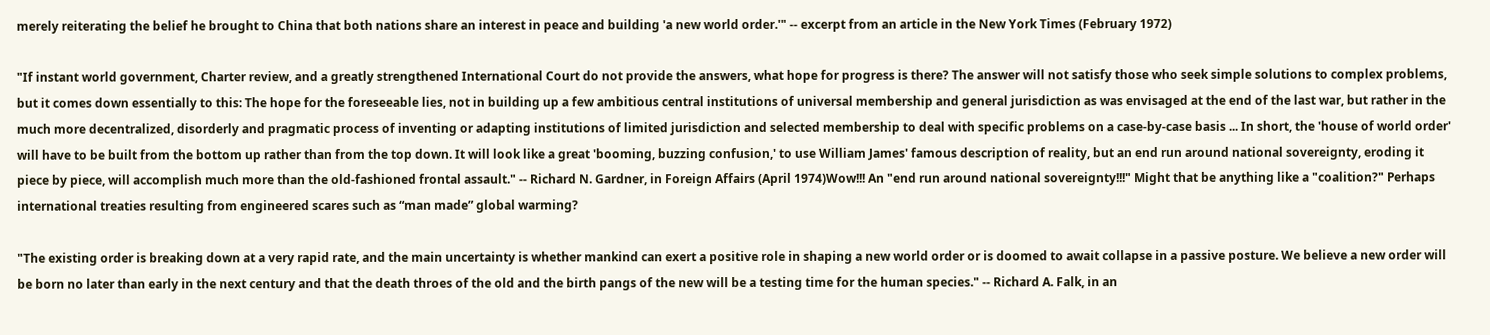merely reiterating the belief he brought to China that both nations share an interest in peace and building 'a new world order.'" -- excerpt from an article in the New York Times (February 1972)

"If instant world government, Charter review, and a greatly strengthened International Court do not provide the answers, what hope for progress is there? The answer will not satisfy those who seek simple solutions to complex problems, but it comes down essentially to this: The hope for the foreseeable lies, not in building up a few ambitious central institutions of universal membership and general jurisdiction as was envisaged at the end of the last war, but rather in the much more decentralized, disorderly and pragmatic process of inventing or adapting institutions of limited jurisdiction and selected membership to deal with specific problems on a case-by-case basis ... In short, the 'house of world order' will have to be built from the bottom up rather than from the top down. It will look like a great 'booming, buzzing confusion,' to use William James' famous description of reality, but an end run around national sovereignty, eroding it piece by piece, will accomplish much more than the old-fashioned frontal assault." -- Richard N. Gardner, in Foreign Affairs (April 1974)Wow!!! An "end run around national sovereignty!!!" Might that be anything like a "coalition?" Perhaps international treaties resulting from engineered scares such as “man made” global warming?

"The existing order is breaking down at a very rapid rate, and the main uncertainty is whether mankind can exert a positive role in shaping a new world order or is doomed to await collapse in a passive posture. We believe a new order will be born no later than early in the next century and that the death throes of the old and the birth pangs of the new will be a testing time for the human species." -- Richard A. Falk, in an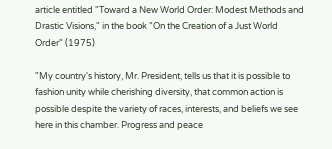article entitled "Toward a New World Order: Modest Methods and Drastic Visions," in the book "On the Creation of a Just World Order" (1975)

"My country's history, Mr. President, tells us that it is possible to fashion unity while cherishing diversity, that common action is possible despite the variety of races, interests, and beliefs we see here in this chamber. Progress and peace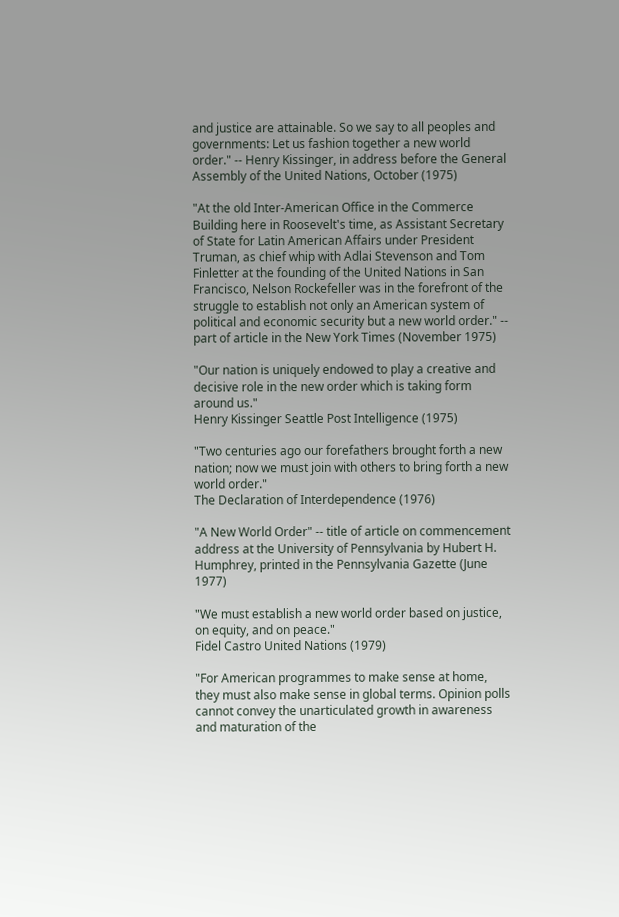and justice are attainable. So we say to all peoples and governments: Let us fashion together a new world order." -- Henry Kissinger, in address before the General Assembly of the United Nations, October (1975)

"At the old Inter-American Office in the Commerce Building here in Roosevelt's time, as Assistant Secretary of State for Latin American Affairs under President Truman, as chief whip with Adlai Stevenson and Tom Finletter at the founding of the United Nations in San Francisco, Nelson Rockefeller was in the forefront of the struggle to establish not only an American system of political and economic security but a new world order." -- part of article in the New York Times (November 1975)

"Our nation is uniquely endowed to play a creative and decisive role in the new order which is taking form around us."
Henry Kissinger Seattle Post Intelligence (1975)

"Two centuries ago our forefathers brought forth a new nation; now we must join with others to bring forth a new world order."
The Declaration of Interdependence (1976)

"A New World Order" -- title of article on commencement address at the University of Pennsylvania by Hubert H. Humphrey, printed in the Pennsylvania Gazette (June 1977)

"We must establish a new world order based on justice, on equity, and on peace."
Fidel Castro United Nations (1979)

"For American programmes to make sense at home, they must also make sense in global terms. Opinion polls cannot convey the unarticulated growth in awareness and maturation of the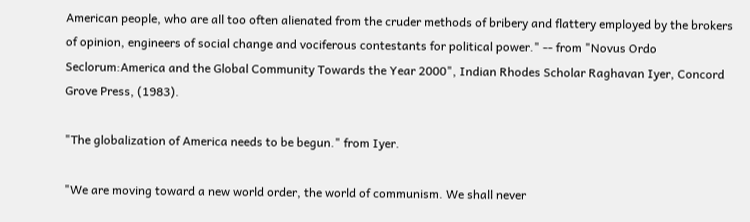American people, who are all too often alienated from the cruder methods of bribery and flattery employed by the brokers of opinion, engineers of social change and vociferous contestants for political power." -- from "Novus Ordo Seclorum:America and the Global Community Towards the Year 2000", Indian Rhodes Scholar Raghavan Iyer, Concord Grove Press, (1983).

"The globalization of America needs to be begun." from Iyer.

"We are moving toward a new world order, the world of communism. We shall never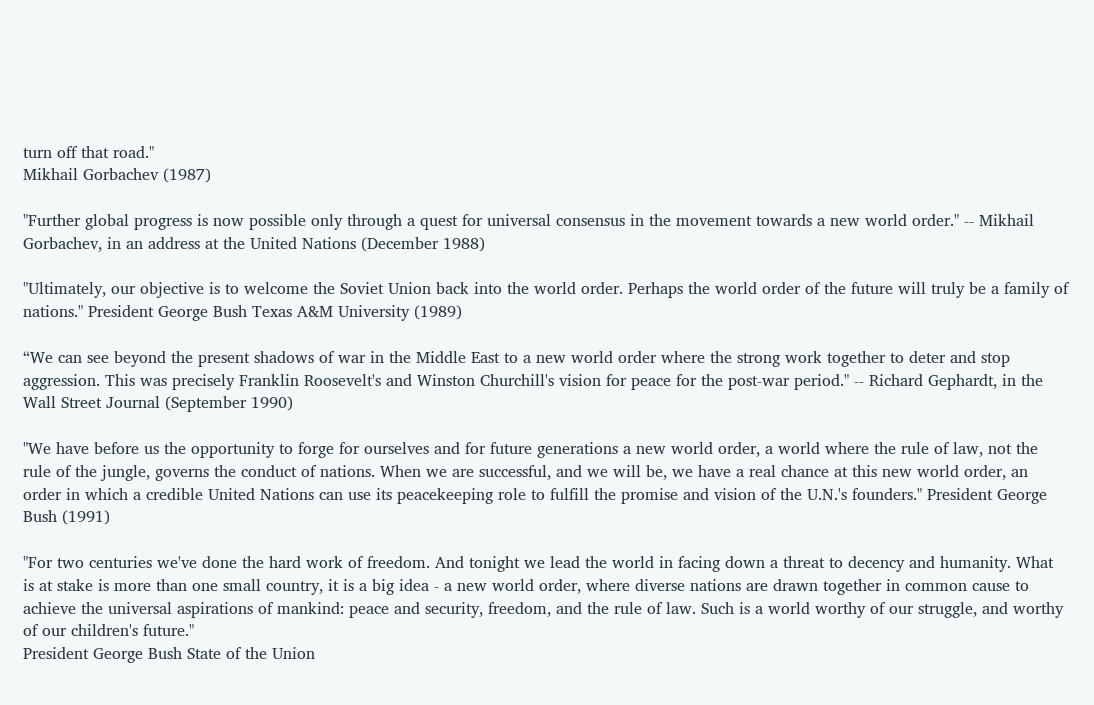turn off that road."
Mikhail Gorbachev (1987)

"Further global progress is now possible only through a quest for universal consensus in the movement towards a new world order." -- Mikhail Gorbachev, in an address at the United Nations (December 1988)

"Ultimately, our objective is to welcome the Soviet Union back into the world order. Perhaps the world order of the future will truly be a family of nations." President George Bush Texas A&M University (1989)

“We can see beyond the present shadows of war in the Middle East to a new world order where the strong work together to deter and stop aggression. This was precisely Franklin Roosevelt's and Winston Churchill's vision for peace for the post-war period." -- Richard Gephardt, in the Wall Street Journal (September 1990)

"We have before us the opportunity to forge for ourselves and for future generations a new world order, a world where the rule of law, not the rule of the jungle, governs the conduct of nations. When we are successful, and we will be, we have a real chance at this new world order, an order in which a credible United Nations can use its peacekeeping role to fulfill the promise and vision of the U.N.'s founders." President George Bush (1991)

"For two centuries we've done the hard work of freedom. And tonight we lead the world in facing down a threat to decency and humanity. What is at stake is more than one small country, it is a big idea - a new world order, where diverse nations are drawn together in common cause to achieve the universal aspirations of mankind: peace and security, freedom, and the rule of law. Such is a world worthy of our struggle, and worthy of our children's future."
President George Bush State of the Union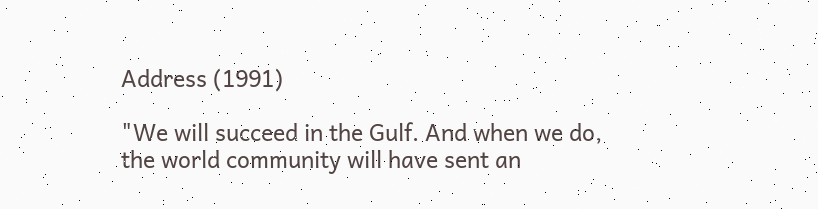Address (1991)

"We will succeed in the Gulf. And when we do, the world community will have sent an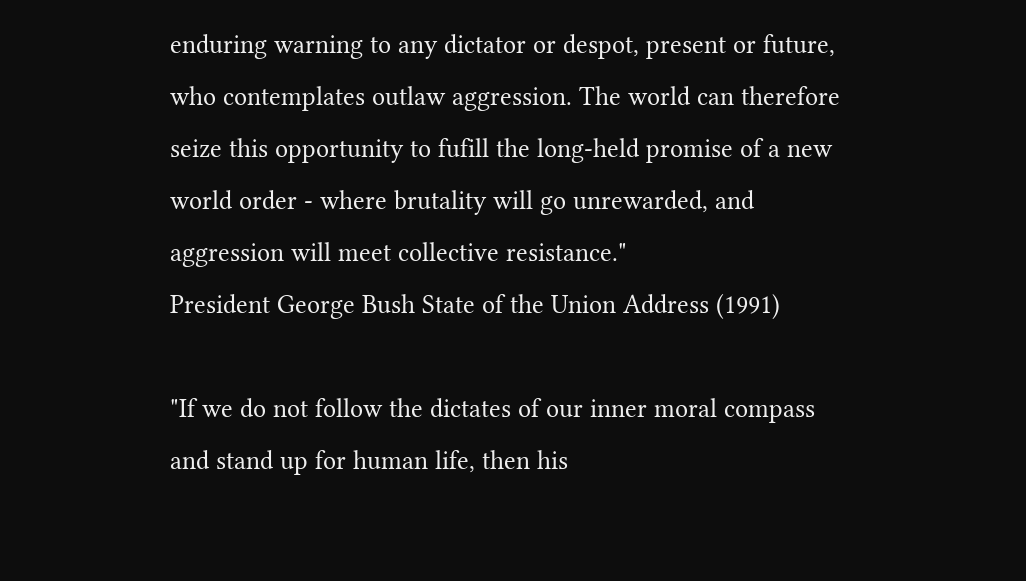enduring warning to any dictator or despot, present or future, who contemplates outlaw aggression. The world can therefore seize this opportunity to fufill the long-held promise of a new world order - where brutality will go unrewarded, and aggression will meet collective resistance."
President George Bush State of the Union Address (1991)

"If we do not follow the dictates of our inner moral compass and stand up for human life, then his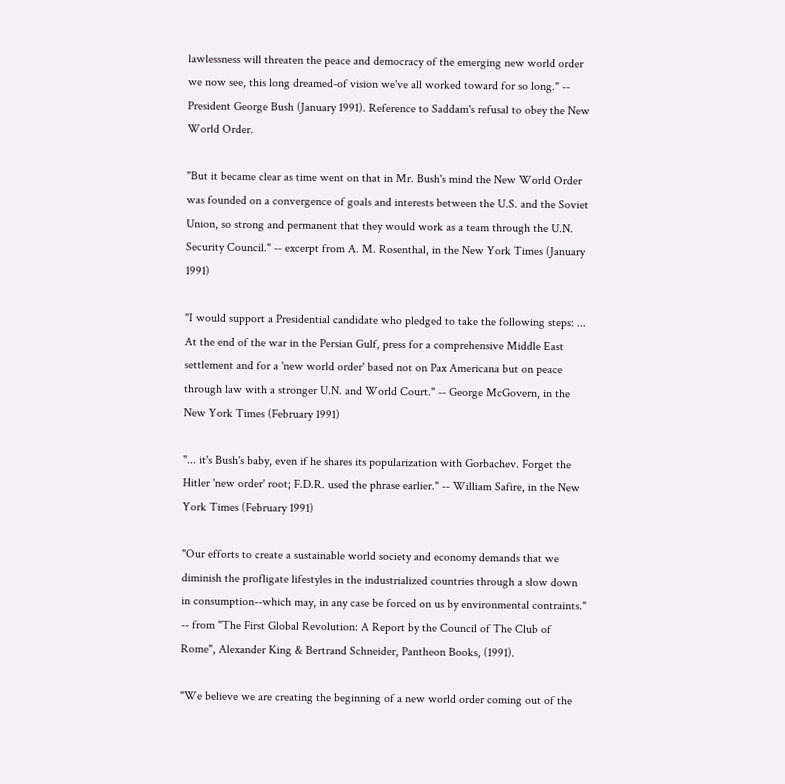lawlessness will threaten the peace and democracy of the emerging new world order we now see, this long dreamed-of vision we've all worked toward for so long." -- President George Bush (January 1991). Reference to Saddam's refusal to obey the New World Order.

"But it became clear as time went on that in Mr. Bush's mind the New World Order was founded on a convergence of goals and interests between the U.S. and the Soviet Union, so strong and permanent that they would work as a team through the U.N. Security Council." -- excerpt from A. M. Rosenthal, in the New York Times (January 1991)

"I would support a Presidential candidate who pledged to take the following steps: ... At the end of the war in the Persian Gulf, press for a comprehensive Middle East settlement and for a 'new world order' based not on Pax Americana but on peace through law with a stronger U.N. and World Court." -- George McGovern, in the New York Times (February 1991)

"... it's Bush's baby, even if he shares its popularization with Gorbachev. Forget the Hitler 'new order' root; F.D.R. used the phrase earlier." -- William Safire, in the New York Times (February 1991)

"Our efforts to create a sustainable world society and economy demands that we diminish the profligate lifestyles in the industrialized countries through a slow down in consumption--which may, in any case be forced on us by environmental contraints." -- from "The First Global Revolution: A Report by the Council of The Club of Rome", Alexander King & Bertrand Schneider, Pantheon Books, (1991).

"We believe we are creating the beginning of a new world order coming out of the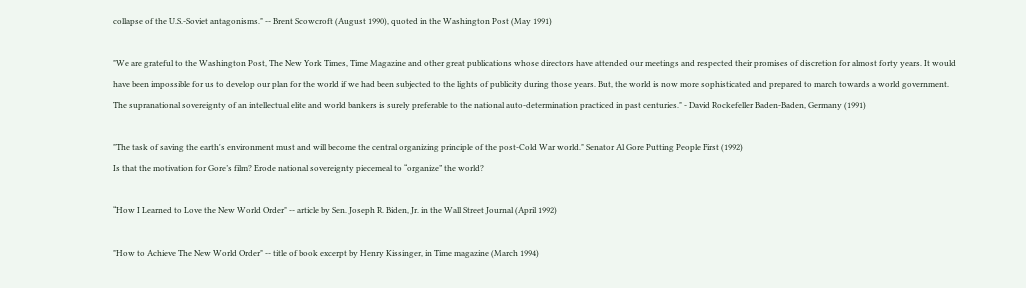collapse of the U.S.-Soviet antagonisms." -- Brent Scowcroft (August 1990), quoted in the Washington Post (May 1991)

"We are grateful to the Washington Post, The New York Times, Time Magazine and other great publications whose directors have attended our meetings and respected their promises of discretion for almost forty years. It would have been impossible for us to develop our plan for the world if we had been subjected to the lights of publicity during those years. But, the world is now more sophisticated and prepared to march towards a world government. The supranational sovereignty of an intellectual elite and world bankers is surely preferable to the national auto-determination practiced in past centuries." - David Rockefeller Baden-Baden, Germany (1991)

"The task of saving the earth's environment must and will become the central organizing principle of the post-Cold War world." Senator Al Gore Putting People First (1992)
Is that the motivation for Gore’s film? Erode national sovereignty piecemeal to “organize” the world?

“How I Learned to Love the New World Order" -- article by Sen. Joseph R. Biden, Jr. in the Wall Street Journal (April 1992)

"How to Achieve The New World Order" -- title of book excerpt by Henry Kissinger, in Time magazine (March 1994)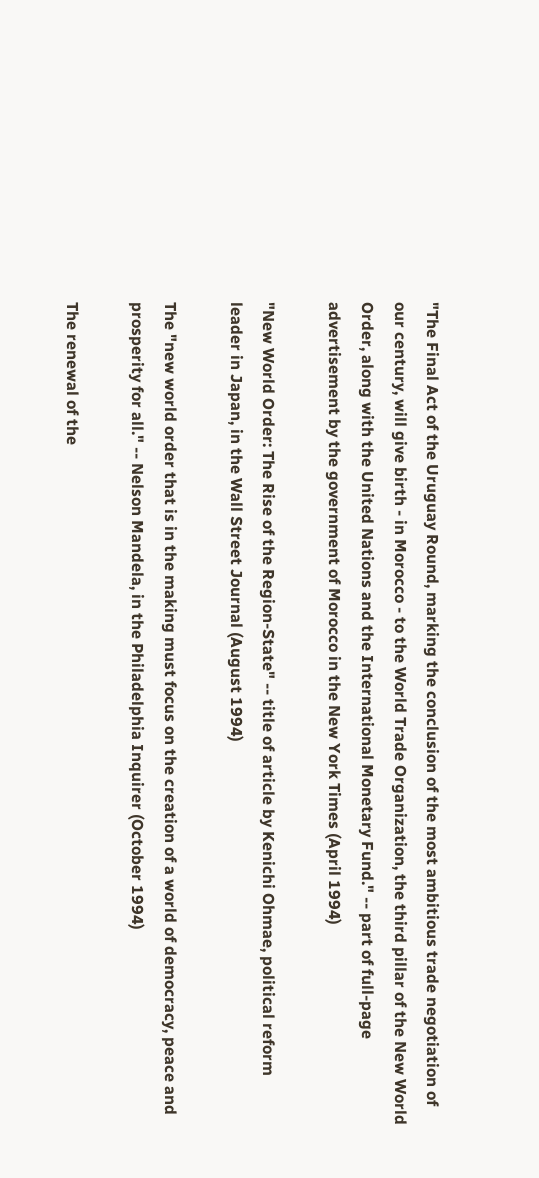"The Final Act of the Uruguay Round, marking the conclusion of the most ambitious trade negotiation of our century, will give birth - in Morocco - to the World Trade Organization, the third pillar of the New World Order, along with the United Nations and the International Monetary Fund." -- part of full-page advertisement by the government of Morocco in the New York Times (April 1994)

"New World Order: The Rise of the Region-State" -- title of article by Kenichi Ohmae, political reform leader in Japan, in the Wall Street Journal (August 1994)

The "new world order that is in the making must focus on the creation of a world of democracy, peace and prosperity for all." -- Nelson Mandela, in the Philadelphia Inquirer (October 1994)

The renewal of the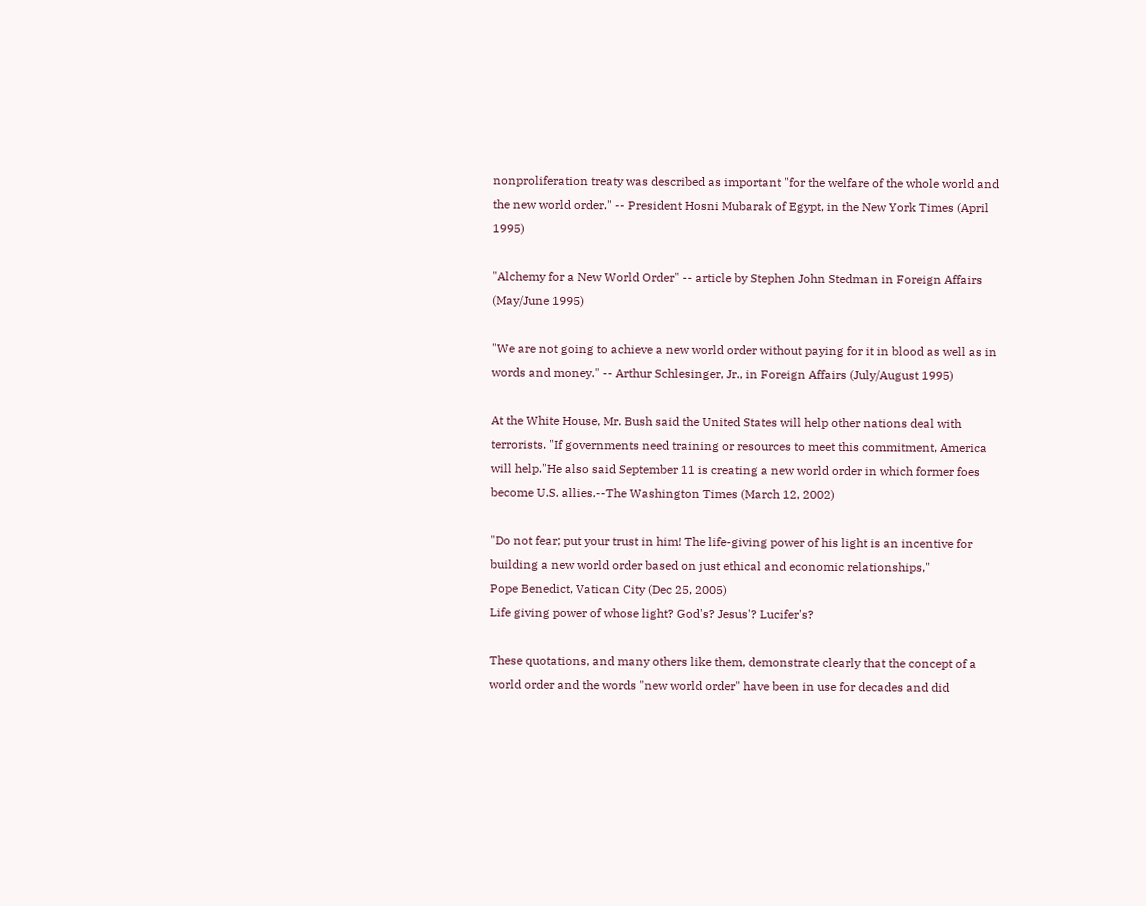nonproliferation treaty was described as important "for the welfare of the whole world and the new world order." -- President Hosni Mubarak of Egypt, in the New York Times (April 1995)

"Alchemy for a New World Order" -- article by Stephen John Stedman in Foreign Affairs (May/June 1995)

"We are not going to achieve a new world order without paying for it in blood as well as in words and money." -- Arthur Schlesinger, Jr., in Foreign Affairs (July/August 1995)

At the White House, Mr. Bush said the United States will help other nations deal with terrorists. "If governments need training or resources to meet this commitment, America will help."He also said September 11 is creating a new world order in which former foes become U.S. allies.--The Washington Times (March 12, 2002)

"Do not fear; put your trust in him! The life-giving power of his light is an incentive for building a new world order based on just ethical and economic relationships,"
Pope Benedict, Vatican City (Dec 25, 2005)
Life giving power of whose light? God's? Jesus'? Lucifer's?

These quotations, and many others like them, demonstrate clearly that the concept of a world order and the words "new world order" have been in use for decades and did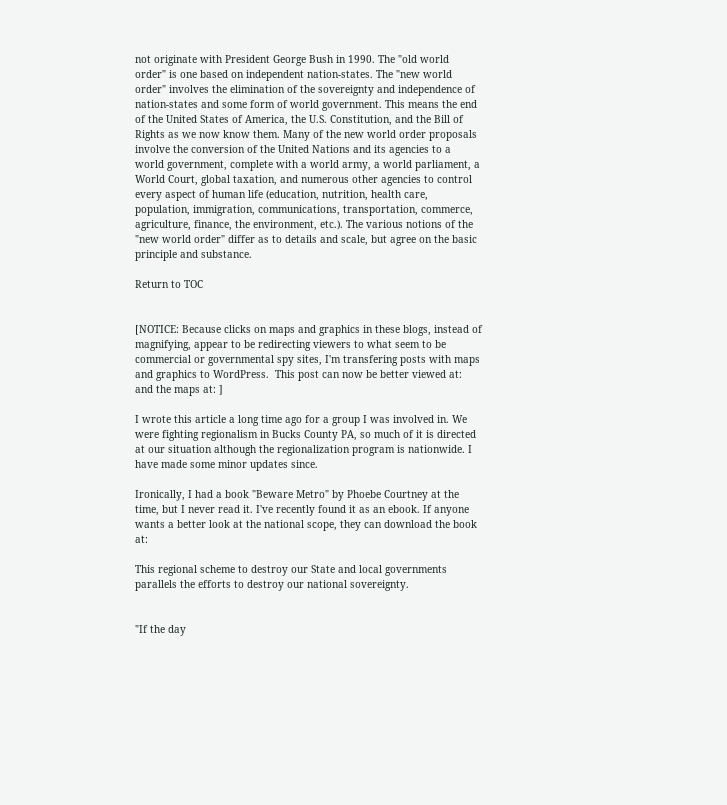not originate with President George Bush in 1990. The "old world order" is one based on independent nation-states. The "new world order" involves the elimination of the sovereignty and independence of nation-states and some form of world government. This means the end of the United States of America, the U.S. Constitution, and the Bill of Rights as we now know them. Many of the new world order proposals involve the conversion of the United Nations and its agencies to a world government, complete with a world army, a world parliament, a World Court, global taxation, and numerous other agencies to control every aspect of human life (education, nutrition, health care, population, immigration, communications, transportation, commerce, agriculture, finance, the environment, etc.). The various notions of the "new world order" differ as to details and scale, but agree on the basic principle and substance.

Return to TOC


[NOTICE: Because clicks on maps and graphics in these blogs, instead of magnifying, appear to be redirecting viewers to what seem to be commercial or governmental spy sites, I'm transfering posts with maps and graphics to WordPress.  This post can now be better viewed at:  and the maps at: ]

I wrote this article a long time ago for a group I was involved in. We were fighting regionalism in Bucks County PA, so much of it is directed at our situation although the regionalization program is nationwide. I have made some minor updates since.

Ironically, I had a book "Beware Metro" by Phoebe Courtney at the time, but I never read it. I've recently found it as an ebook. If anyone wants a better look at the national scope, they can download the book at:

This regional scheme to destroy our State and local governments parallels the efforts to destroy our national sovereignty.


"If the day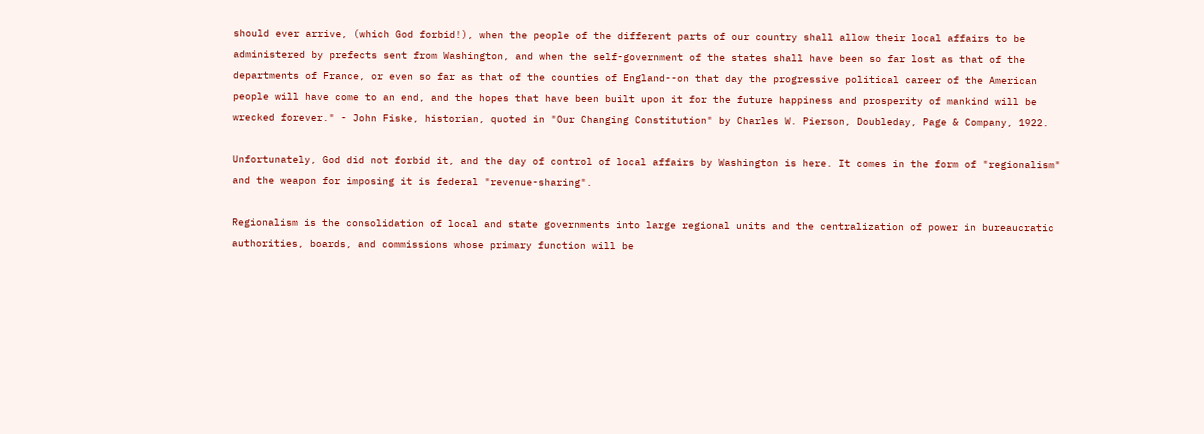should ever arrive, (which God forbid!), when the people of the different parts of our country shall allow their local affairs to be administered by prefects sent from Washington, and when the self-government of the states shall have been so far lost as that of the departments of France, or even so far as that of the counties of England--on that day the progressive political career of the American people will have come to an end, and the hopes that have been built upon it for the future happiness and prosperity of mankind will be wrecked forever." - John Fiske, historian, quoted in "Our Changing Constitution" by Charles W. Pierson, Doubleday, Page & Company, 1922.

Unfortunately, God did not forbid it, and the day of control of local affairs by Washington is here. It comes in the form of "regionalism" and the weapon for imposing it is federal "revenue-sharing".

Regionalism is the consolidation of local and state governments into large regional units and the centralization of power in bureaucratic authorities, boards, and commissions whose primary function will be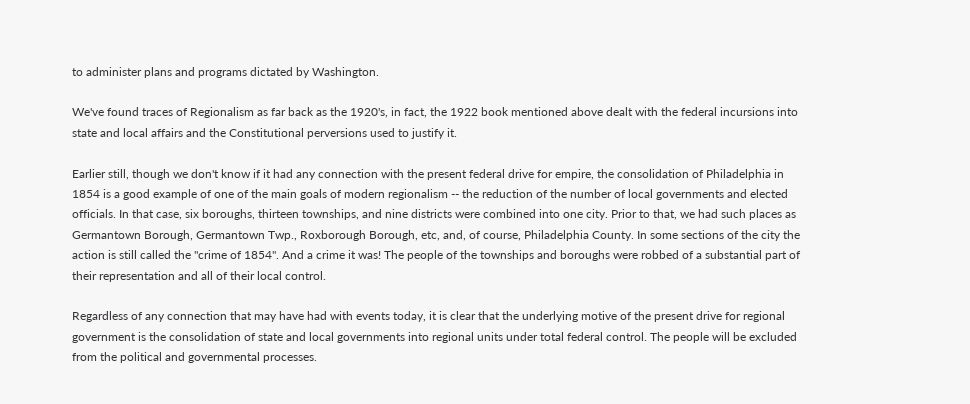to administer plans and programs dictated by Washington.

We've found traces of Regionalism as far back as the 1920's, in fact, the 1922 book mentioned above dealt with the federal incursions into state and local affairs and the Constitutional perversions used to justify it.

Earlier still, though we don't know if it had any connection with the present federal drive for empire, the consolidation of Philadelphia in 1854 is a good example of one of the main goals of modern regionalism -- the reduction of the number of local governments and elected officials. In that case, six boroughs, thirteen townships, and nine districts were combined into one city. Prior to that, we had such places as Germantown Borough, Germantown Twp., Roxborough Borough, etc, and, of course, Philadelphia County. In some sections of the city the action is still called the "crime of 1854". And a crime it was! The people of the townships and boroughs were robbed of a substantial part of their representation and all of their local control.

Regardless of any connection that may have had with events today, it is clear that the underlying motive of the present drive for regional government is the consolidation of state and local governments into regional units under total federal control. The people will be excluded from the political and governmental processes.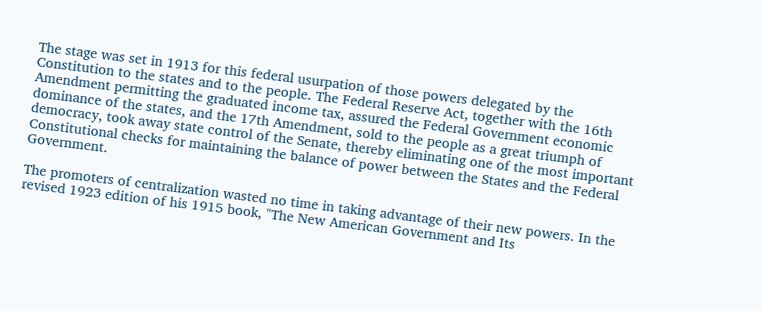The stage was set in 1913 for this federal usurpation of those powers delegated by the Constitution to the states and to the people. The Federal Reserve Act, together with the 16th Amendment permitting the graduated income tax, assured the Federal Government economic dominance of the states, and the 17th Amendment, sold to the people as a great triumph of democracy, took away state control of the Senate, thereby eliminating one of the most important Constitutional checks for maintaining the balance of power between the States and the Federal Government.

The promoters of centralization wasted no time in taking advantage of their new powers. In the revised 1923 edition of his 1915 book, "The New American Government and Its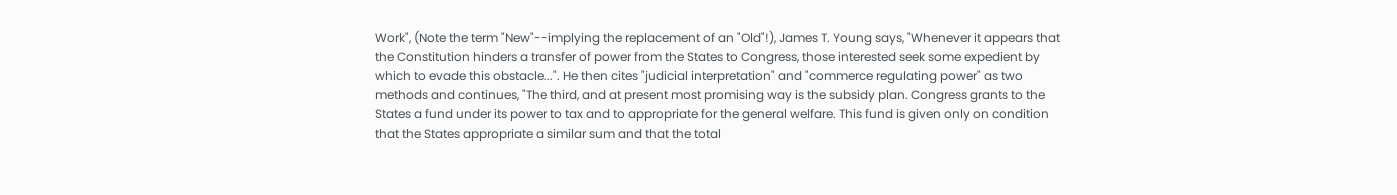Work", (Note the term "New"--implying the replacement of an "Old"!), James T. Young says, "Whenever it appears that the Constitution hinders a transfer of power from the States to Congress, those interested seek some expedient by which to evade this obstacle...". He then cites "judicial interpretation" and "commerce regulating power" as two methods and continues, "The third, and at present most promising way is the subsidy plan. Congress grants to the States a fund under its power to tax and to appropriate for the general welfare. This fund is given only on condition that the States appropriate a similar sum and that the total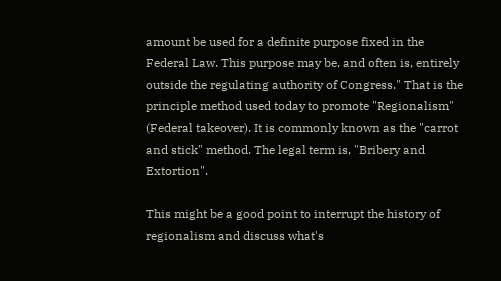amount be used for a definite purpose fixed in the Federal Law. This purpose may be, and often is, entirely outside the regulating authority of Congress." That is the principle method used today to promote "Regionalism" (Federal takeover). It is commonly known as the "carrot and stick" method. The legal term is, "Bribery and Extortion".

This might be a good point to interrupt the history of regionalism and discuss what's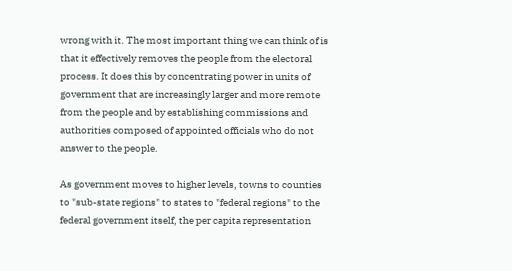wrong with it. The most important thing we can think of is that it effectively removes the people from the electoral process. It does this by concentrating power in units of government that are increasingly larger and more remote from the people and by establishing commissions and authorities composed of appointed officials who do not answer to the people.

As government moves to higher levels, towns to counties to "sub-state regions" to states to "federal regions" to the federal government itself, the per capita representation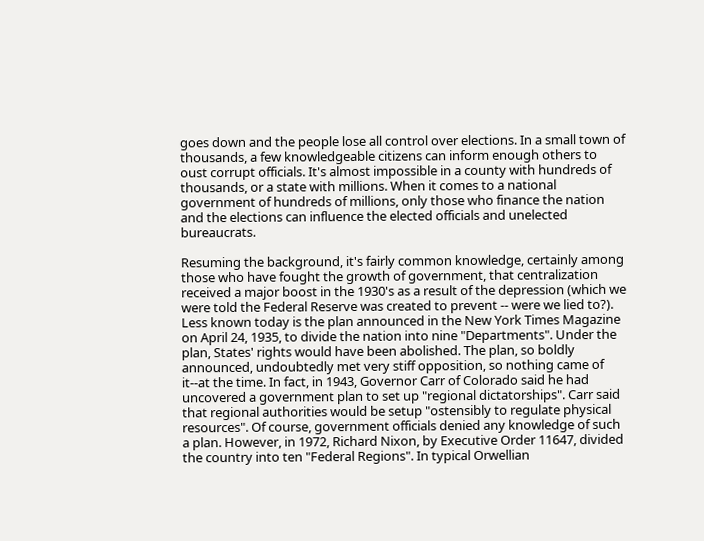goes down and the people lose all control over elections. In a small town of thousands, a few knowledgeable citizens can inform enough others to oust corrupt officials. It's almost impossible in a county with hundreds of thousands, or a state with millions. When it comes to a national government of hundreds of millions, only those who finance the nation and the elections can influence the elected officials and unelected bureaucrats.

Resuming the background, it's fairly common knowledge, certainly among those who have fought the growth of government, that centralization received a major boost in the 1930's as a result of the depression (which we were told the Federal Reserve was created to prevent -- were we lied to?). Less known today is the plan announced in the New York Times Magazine on April 24, 1935, to divide the nation into nine "Departments". Under the plan, States' rights would have been abolished. The plan, so boldly announced, undoubtedly met very stiff opposition, so nothing came of it--at the time. In fact, in 1943, Governor Carr of Colorado said he had uncovered a government plan to set up "regional dictatorships". Carr said that regional authorities would be setup "ostensibly to regulate physical resources". Of course, government officials denied any knowledge of such a plan. However, in 1972, Richard Nixon, by Executive Order 11647, divided the country into ten "Federal Regions". In typical Orwellian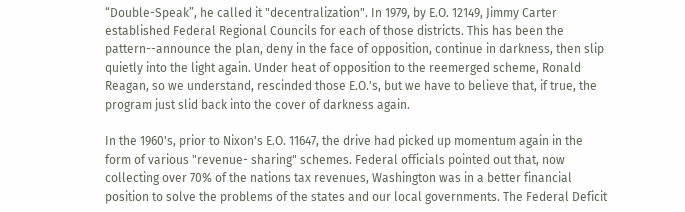“Double-Speak”, he called it "decentralization". In 1979, by E.O. 12149, Jimmy Carter established Federal Regional Councils for each of those districts. This has been the pattern--announce the plan, deny in the face of opposition, continue in darkness, then slip quietly into the light again. Under heat of opposition to the reemerged scheme, Ronald Reagan, so we understand, rescinded those E.O.'s, but we have to believe that, if true, the program just slid back into the cover of darkness again.

In the 1960's, prior to Nixon's E.O. 11647, the drive had picked up momentum again in the form of various "revenue- sharing" schemes. Federal officials pointed out that, now collecting over 70% of the nations tax revenues, Washington was in a better financial position to solve the problems of the states and our local governments. The Federal Deficit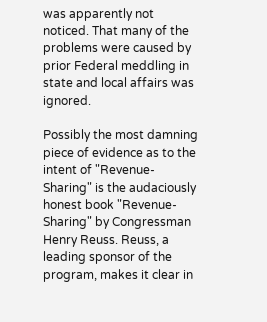was apparently not noticed. That many of the problems were caused by prior Federal meddling in state and local affairs was ignored.

Possibly the most damning piece of evidence as to the intent of "Revenue-Sharing" is the audaciously honest book "Revenue-Sharing" by Congressman Henry Reuss. Reuss, a leading sponsor of the program, makes it clear in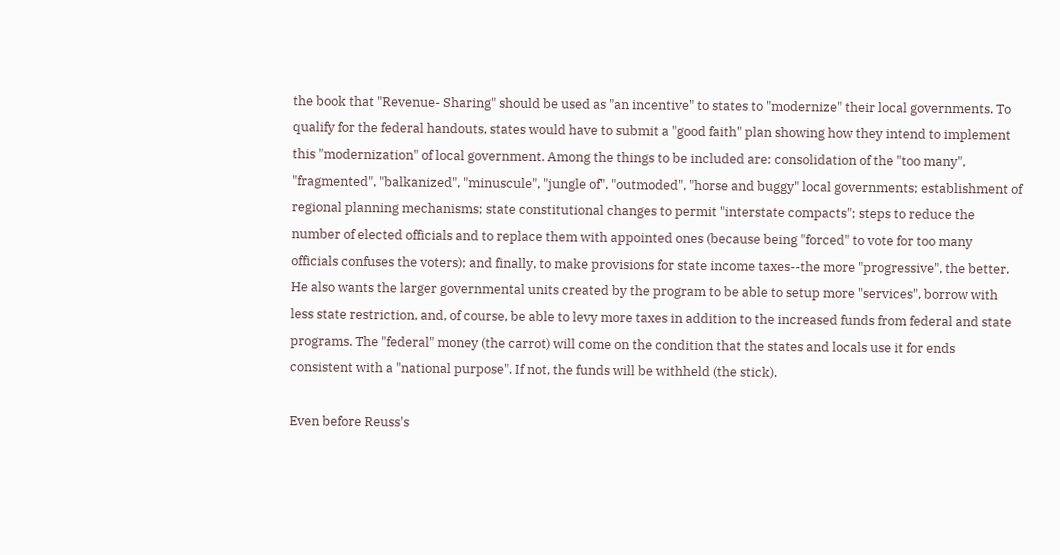the book that "Revenue- Sharing" should be used as "an incentive" to states to "modernize" their local governments. To qualify for the federal handouts, states would have to submit a "good faith" plan showing how they intend to implement this "modernization" of local government. Among the things to be included are: consolidation of the "too many", "fragmented", "balkanized", "minuscule", "jungle of", "outmoded", "horse and buggy" local governments; establishment of regional planning mechanisms; state constitutional changes to permit "interstate compacts"; steps to reduce the number of elected officials and to replace them with appointed ones (because being "forced" to vote for too many officials confuses the voters); and finally, to make provisions for state income taxes--the more "progressive", the better. He also wants the larger governmental units created by the program to be able to setup more "services", borrow with less state restriction, and, of course, be able to levy more taxes in addition to the increased funds from federal and state programs. The "federal" money (the carrot) will come on the condition that the states and locals use it for ends consistent with a "national purpose". If not, the funds will be withheld (the stick).

Even before Reuss's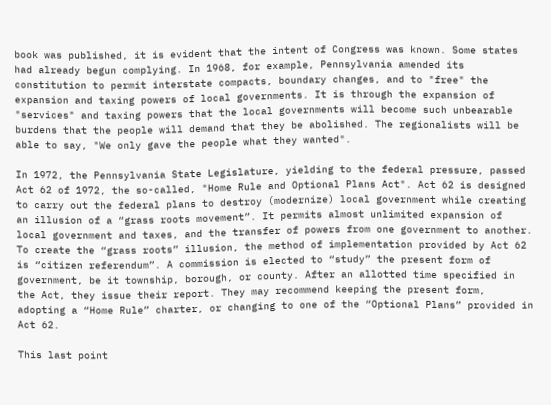book was published, it is evident that the intent of Congress was known. Some states had already begun complying. In 1968, for example, Pennsylvania amended its constitution to permit interstate compacts, boundary changes, and to "free" the expansion and taxing powers of local governments. It is through the expansion of "services" and taxing powers that the local governments will become such unbearable burdens that the people will demand that they be abolished. The regionalists will be able to say, "We only gave the people what they wanted".

In 1972, the Pennsylvania State Legislature, yielding to the federal pressure, passed Act 62 of 1972, the so-called, "Home Rule and Optional Plans Act". Act 62 is designed to carry out the federal plans to destroy (modernize) local government while creating an illusion of a “grass roots movement”. It permits almost unlimited expansion of local government and taxes, and the transfer of powers from one government to another. To create the “grass roots” illusion, the method of implementation provided by Act 62 is “citizen referendum”. A commission is elected to “study” the present form of government, be it township, borough, or county. After an allotted time specified in the Act, they issue their report. They may recommend keeping the present form, adopting a “Home Rule” charter, or changing to one of the “Optional Plans” provided in Act 62.

This last point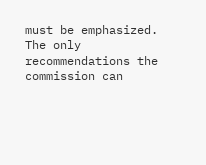must be emphasized. The only recommendations the commission can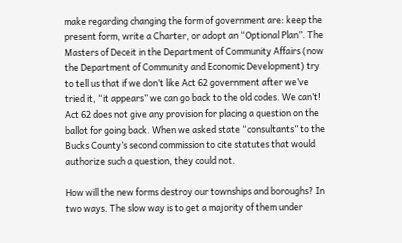make regarding changing the form of government are: keep the present form, write a Charter, or adopt an “Optional Plan”. The Masters of Deceit in the Department of Community Affairs (now the Department of Community and Economic Development) try to tell us that if we don’t like Act 62 government after we’ve tried it, “it appears” we can go back to the old codes. We can’t! Act 62 does not give any provision for placing a question on the ballot for going back. When we asked state “consultants” to the Bucks County’s second commission to cite statutes that would authorize such a question, they could not.

How will the new forms destroy our townships and boroughs? In two ways. The slow way is to get a majority of them under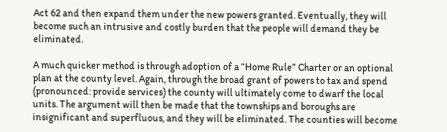Act 62 and then expand them under the new powers granted. Eventually, they will become such an intrusive and costly burden that the people will demand they be eliminated.

A much quicker method is through adoption of a “Home Rule” Charter or an optional plan at the county level. Again, through the broad grant of powers to tax and spend (pronounced: provide services) the county will ultimately come to dwarf the local units. The argument will then be made that the townships and boroughs are insignificant and superfluous, and they will be eliminated. The counties will become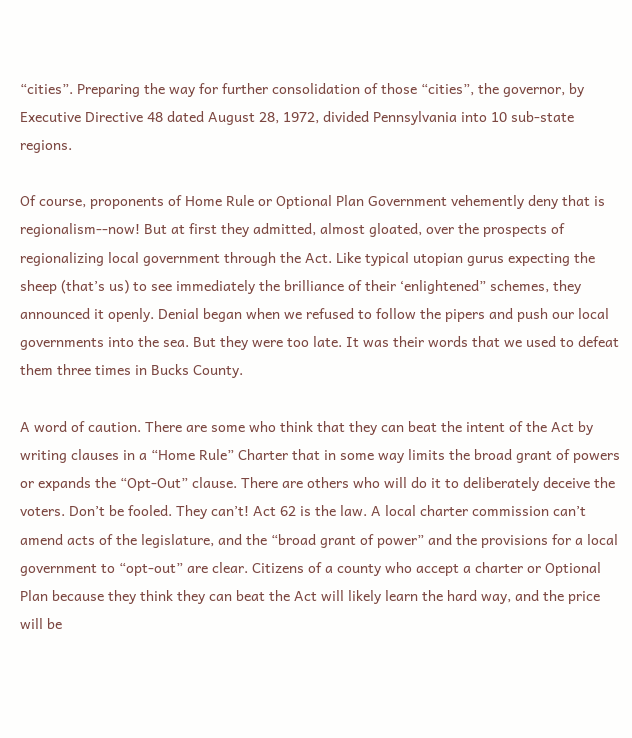“cities”. Preparing the way for further consolidation of those “cities”, the governor, by Executive Directive 48 dated August 28, 1972, divided Pennsylvania into 10 sub-state regions.

Of course, proponents of Home Rule or Optional Plan Government vehemently deny that is regionalism--now! But at first they admitted, almost gloated, over the prospects of regionalizing local government through the Act. Like typical utopian gurus expecting the sheep (that’s us) to see immediately the brilliance of their ‘enlightened” schemes, they announced it openly. Denial began when we refused to follow the pipers and push our local governments into the sea. But they were too late. It was their words that we used to defeat them three times in Bucks County.

A word of caution. There are some who think that they can beat the intent of the Act by writing clauses in a “Home Rule” Charter that in some way limits the broad grant of powers or expands the “Opt-Out” clause. There are others who will do it to deliberately deceive the voters. Don’t be fooled. They can’t! Act 62 is the law. A local charter commission can’t amend acts of the legislature, and the “broad grant of power” and the provisions for a local government to “opt-out” are clear. Citizens of a county who accept a charter or Optional Plan because they think they can beat the Act will likely learn the hard way, and the price will be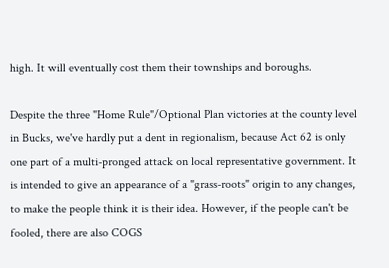high. It will eventually cost them their townships and boroughs.

Despite the three "Home Rule"/Optional Plan victories at the county level in Bucks, we've hardly put a dent in regionalism, because Act 62 is only one part of a multi-pronged attack on local representative government. It is intended to give an appearance of a "grass-roots" origin to any changes, to make the people think it is their idea. However, if the people can't be fooled, there are also COGS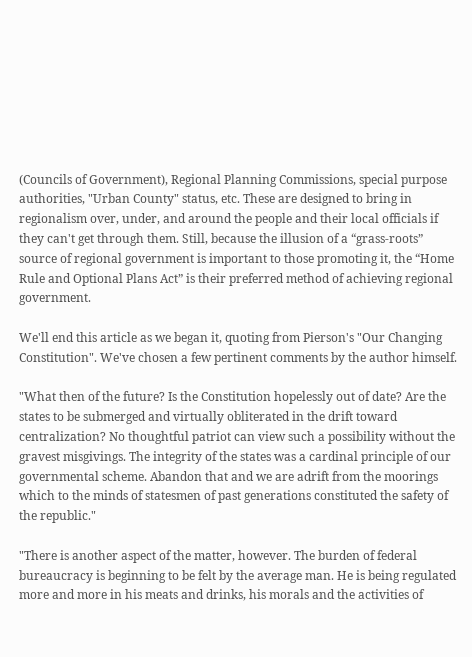(Councils of Government), Regional Planning Commissions, special purpose authorities, "Urban County" status, etc. These are designed to bring in regionalism over, under, and around the people and their local officials if they can't get through them. Still, because the illusion of a “grass-roots” source of regional government is important to those promoting it, the “Home Rule and Optional Plans Act” is their preferred method of achieving regional government.

We'll end this article as we began it, quoting from Pierson's "Our Changing Constitution". We've chosen a few pertinent comments by the author himself.

"What then of the future? Is the Constitution hopelessly out of date? Are the states to be submerged and virtually obliterated in the drift toward centralization? No thoughtful patriot can view such a possibility without the gravest misgivings. The integrity of the states was a cardinal principle of our governmental scheme. Abandon that and we are adrift from the moorings which to the minds of statesmen of past generations constituted the safety of the republic."

"There is another aspect of the matter, however. The burden of federal bureaucracy is beginning to be felt by the average man. He is being regulated more and more in his meats and drinks, his morals and the activities of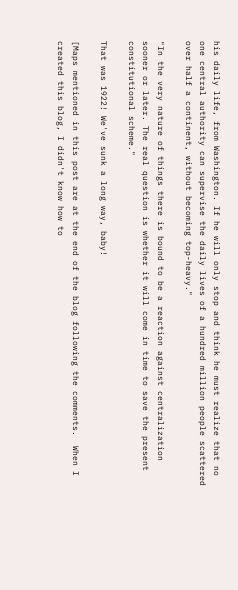his daily life, from Washington. If he will only stop and think he must realize that no one central authority can supervise the daily lives of a hundred million people scattered over half a continent, without becoming top-heavy."

"In the very nature of things there is bound to be a reaction against centralization sooner or later. The real question is whether it will come in time to save the present constitutional scheme."

That was 1922! We've sunk a long way, baby!

[Maps mentioned in this post are at the end of the blog following the comments.  When I created this blog, I didn't know how to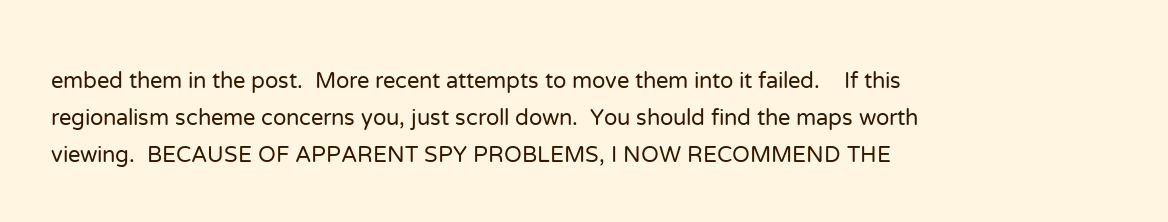embed them in the post.  More recent attempts to move them into it failed.    If this regionalism scheme concerns you, just scroll down.  You should find the maps worth viewing.  BECAUSE OF APPARENT SPY PROBLEMS, I NOW RECOMMEND THE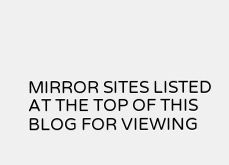MIRROR SITES LISTED AT THE TOP OF THIS BLOG FOR VIEWING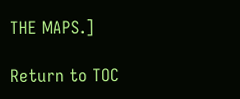THE MAPS.]

Return to TOC